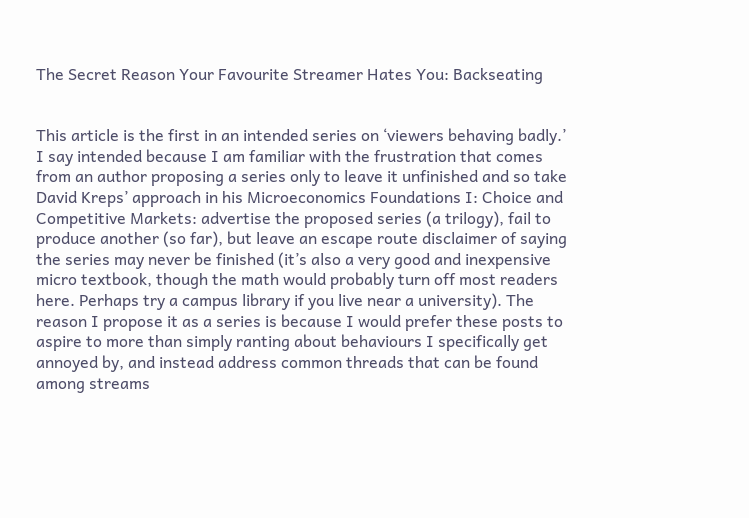The Secret Reason Your Favourite Streamer Hates You: Backseating


This article is the first in an intended series on ‘viewers behaving badly.’ I say intended because I am familiar with the frustration that comes from an author proposing a series only to leave it unfinished and so take David Kreps’ approach in his Microeconomics Foundations I: Choice and Competitive Markets: advertise the proposed series (a trilogy), fail to produce another (so far), but leave an escape route disclaimer of saying the series may never be finished (it’s also a very good and inexpensive micro textbook, though the math would probably turn off most readers here. Perhaps try a campus library if you live near a university). The reason I propose it as a series is because I would prefer these posts to aspire to more than simply ranting about behaviours I specifically get annoyed by, and instead address common threads that can be found among streams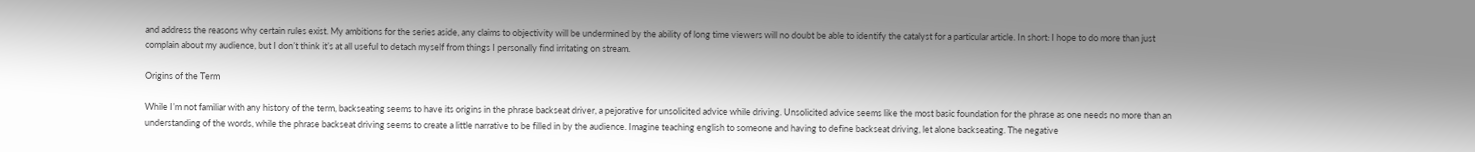and address the reasons why certain rules exist. My ambitions for the series aside, any claims to objectivity will be undermined by the ability of long time viewers will no doubt be able to identify the catalyst for a particular article. In short: I hope to do more than just complain about my audience, but I don’t think it’s at all useful to detach myself from things I personally find irritating on stream.

Origins of the Term

While I’m not familiar with any history of the term, backseating seems to have its origins in the phrase backseat driver, a pejorative for unsolicited advice while driving. Unsolicited advice seems like the most basic foundation for the phrase as one needs no more than an understanding of the words, while the phrase backseat driving seems to create a little narrative to be filled in by the audience. Imagine teaching english to someone and having to define backseat driving, let alone backseating. The negative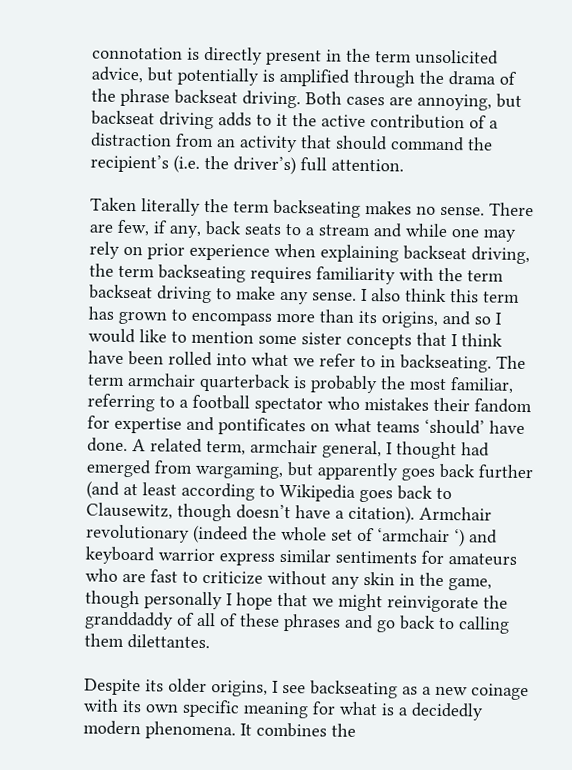connotation is directly present in the term unsolicited advice, but potentially is amplified through the drama of the phrase backseat driving. Both cases are annoying, but backseat driving adds to it the active contribution of a distraction from an activity that should command the recipient’s (i.e. the driver’s) full attention.

Taken literally the term backseating makes no sense. There are few, if any, back seats to a stream and while one may rely on prior experience when explaining backseat driving, the term backseating requires familiarity with the term backseat driving to make any sense. I also think this term has grown to encompass more than its origins, and so I would like to mention some sister concepts that I think have been rolled into what we refer to in backseating. The term armchair quarterback is probably the most familiar, referring to a football spectator who mistakes their fandom for expertise and pontificates on what teams ‘should’ have done. A related term, armchair general, I thought had emerged from wargaming, but apparently goes back further (and at least according to Wikipedia goes back to Clausewitz, though doesn’t have a citation). Armchair revolutionary (indeed the whole set of ‘armchair ‘) and keyboard warrior express similar sentiments for amateurs who are fast to criticize without any skin in the game, though personally I hope that we might reinvigorate the granddaddy of all of these phrases and go back to calling them dilettantes.

Despite its older origins, I see backseating as a new coinage with its own specific meaning for what is a decidedly modern phenomena. It combines the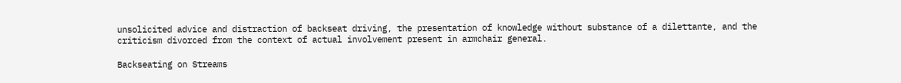unsolicited advice and distraction of backseat driving, the presentation of knowledge without substance of a dilettante, and the criticism divorced from the context of actual involvement present in armchair general.

Backseating on Streams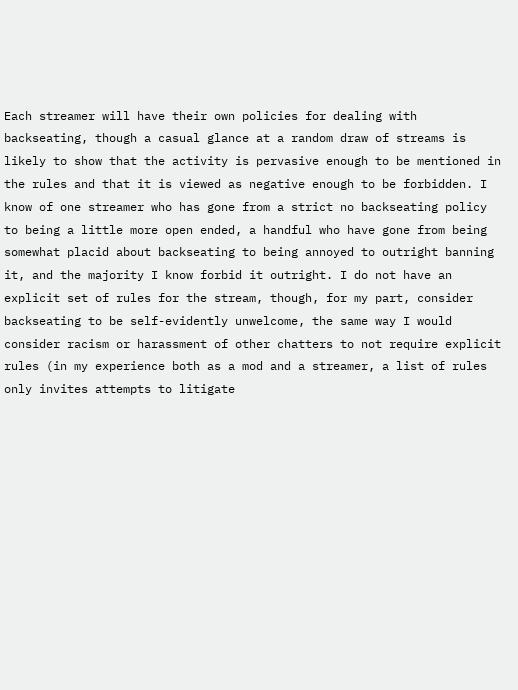Each streamer will have their own policies for dealing with backseating, though a casual glance at a random draw of streams is likely to show that the activity is pervasive enough to be mentioned in the rules and that it is viewed as negative enough to be forbidden. I know of one streamer who has gone from a strict no backseating policy to being a little more open ended, a handful who have gone from being somewhat placid about backseating to being annoyed to outright banning it, and the majority I know forbid it outright. I do not have an explicit set of rules for the stream, though, for my part, consider backseating to be self-evidently unwelcome, the same way I would consider racism or harassment of other chatters to not require explicit rules (in my experience both as a mod and a streamer, a list of rules only invites attempts to litigate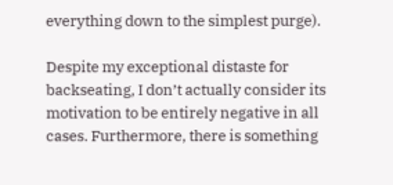everything down to the simplest purge).

Despite my exceptional distaste for backseating, I don’t actually consider its motivation to be entirely negative in all cases. Furthermore, there is something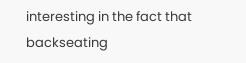interesting in the fact that backseating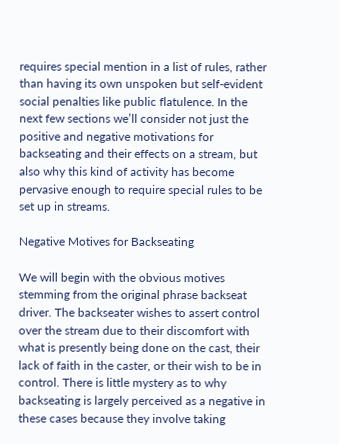requires special mention in a list of rules, rather than having its own unspoken but self-evident social penalties like public flatulence. In the next few sections we’ll consider not just the positive and negative motivations for backseating and their effects on a stream, but also why this kind of activity has become pervasive enough to require special rules to be set up in streams.

Negative Motives for Backseating

We will begin with the obvious motives stemming from the original phrase backseat driver. The backseater wishes to assert control over the stream due to their discomfort with what is presently being done on the cast, their lack of faith in the caster, or their wish to be in control. There is little mystery as to why backseating is largely perceived as a negative in these cases because they involve taking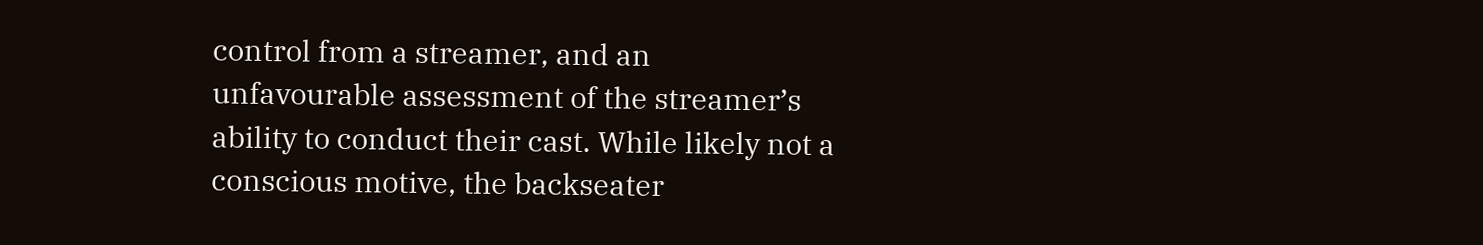control from a streamer, and an unfavourable assessment of the streamer’s ability to conduct their cast. While likely not a conscious motive, the backseater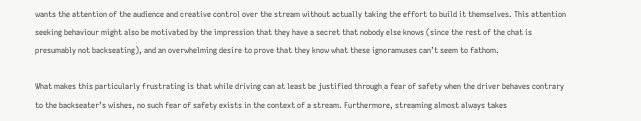wants the attention of the audience and creative control over the stream without actually taking the effort to build it themselves. This attention seeking behaviour might also be motivated by the impression that they have a secret that nobody else knows (since the rest of the chat is presumably not backseating), and an overwhelming desire to prove that they know what these ignoramuses can’t seem to fathom.

What makes this particularly frustrating is that while driving can at least be justified through a fear of safety when the driver behaves contrary to the backseater’s wishes, no such fear of safety exists in the context of a stream. Furthermore, streaming almost always takes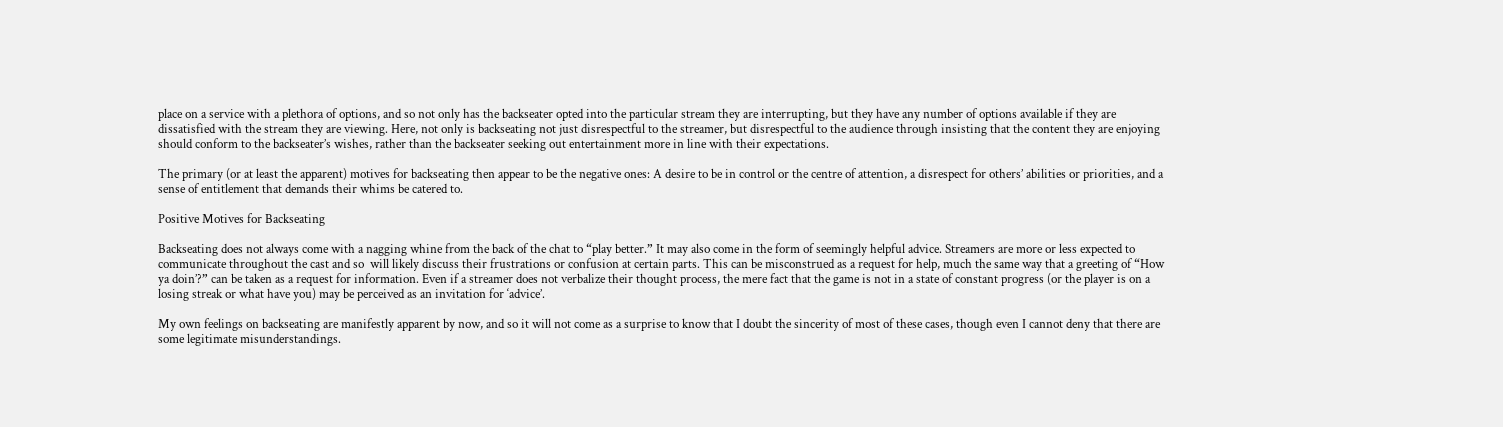place on a service with a plethora of options, and so not only has the backseater opted into the particular stream they are interrupting, but they have any number of options available if they are dissatisfied with the stream they are viewing. Here, not only is backseating not just disrespectful to the streamer, but disrespectful to the audience through insisting that the content they are enjoying should conform to the backseater’s wishes, rather than the backseater seeking out entertainment more in line with their expectations.

The primary (or at least the apparent) motives for backseating then appear to be the negative ones: A desire to be in control or the centre of attention, a disrespect for others’ abilities or priorities, and a sense of entitlement that demands their whims be catered to.

Positive Motives for Backseating

Backseating does not always come with a nagging whine from the back of the chat to “play better.” It may also come in the form of seemingly helpful advice. Streamers are more or less expected to communicate throughout the cast and so  will likely discuss their frustrations or confusion at certain parts. This can be misconstrued as a request for help, much the same way that a greeting of “How ya doin’?” can be taken as a request for information. Even if a streamer does not verbalize their thought process, the mere fact that the game is not in a state of constant progress (or the player is on a losing streak or what have you) may be perceived as an invitation for ‘advice’.

My own feelings on backseating are manifestly apparent by now, and so it will not come as a surprise to know that I doubt the sincerity of most of these cases, though even I cannot deny that there are some legitimate misunderstandings.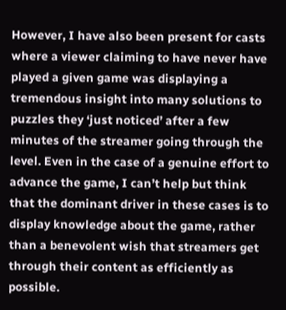However, I have also been present for casts where a viewer claiming to have never have played a given game was displaying a tremendous insight into many solutions to puzzles they ‘just noticed’ after a few minutes of the streamer going through the level. Even in the case of a genuine effort to advance the game, I can’t help but think that the dominant driver in these cases is to display knowledge about the game, rather than a benevolent wish that streamers get through their content as efficiently as possible.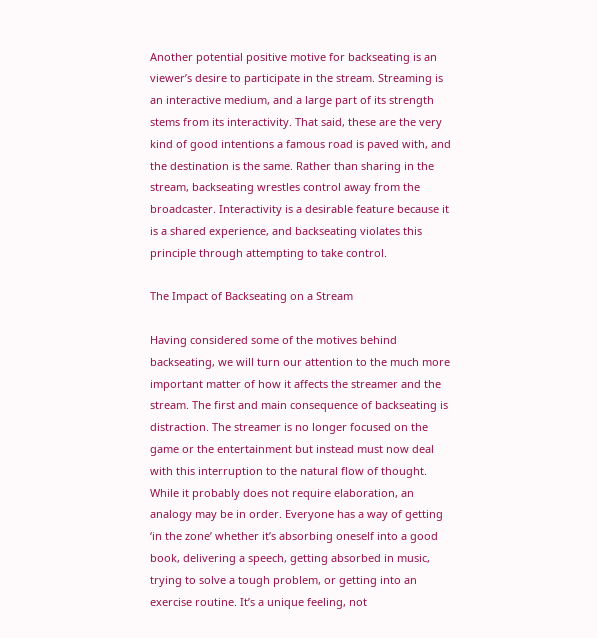Another potential positive motive for backseating is an viewer’s desire to participate in the stream. Streaming is an interactive medium, and a large part of its strength stems from its interactivity. That said, these are the very kind of good intentions a famous road is paved with, and the destination is the same. Rather than sharing in the stream, backseating wrestles control away from the broadcaster. Interactivity is a desirable feature because it is a shared experience, and backseating violates this principle through attempting to take control.

The Impact of Backseating on a Stream

Having considered some of the motives behind backseating, we will turn our attention to the much more important matter of how it affects the streamer and the stream. The first and main consequence of backseating is distraction. The streamer is no longer focused on the game or the entertainment but instead must now deal with this interruption to the natural flow of thought. While it probably does not require elaboration, an analogy may be in order. Everyone has a way of getting ‘in the zone’ whether it’s absorbing oneself into a good book, delivering a speech, getting absorbed in music, trying to solve a tough problem, or getting into an exercise routine. It’s a unique feeling, not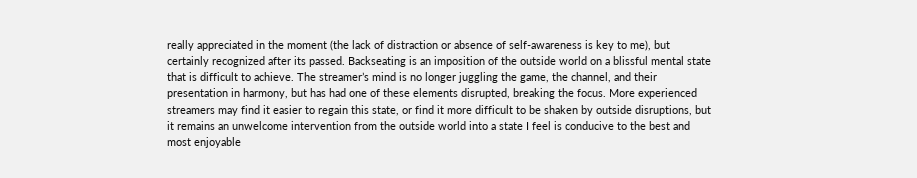really appreciated in the moment (the lack of distraction or absence of self-awareness is key to me), but certainly recognized after its passed. Backseating is an imposition of the outside world on a blissful mental state that is difficult to achieve. The streamer’s mind is no longer juggling the game, the channel, and their presentation in harmony, but has had one of these elements disrupted, breaking the focus. More experienced streamers may find it easier to regain this state, or find it more difficult to be shaken by outside disruptions, but it remains an unwelcome intervention from the outside world into a state I feel is conducive to the best and most enjoyable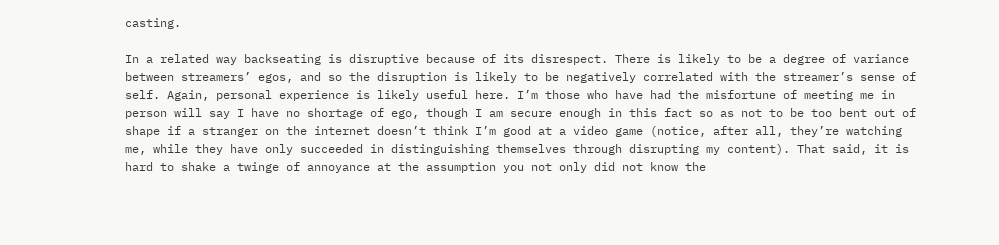casting.

In a related way backseating is disruptive because of its disrespect. There is likely to be a degree of variance between streamers’ egos, and so the disruption is likely to be negatively correlated with the streamer’s sense of self. Again, personal experience is likely useful here. I’m those who have had the misfortune of meeting me in person will say I have no shortage of ego, though I am secure enough in this fact so as not to be too bent out of shape if a stranger on the internet doesn’t think I’m good at a video game (notice, after all, they’re watching me, while they have only succeeded in distinguishing themselves through disrupting my content). That said, it is hard to shake a twinge of annoyance at the assumption you not only did not know the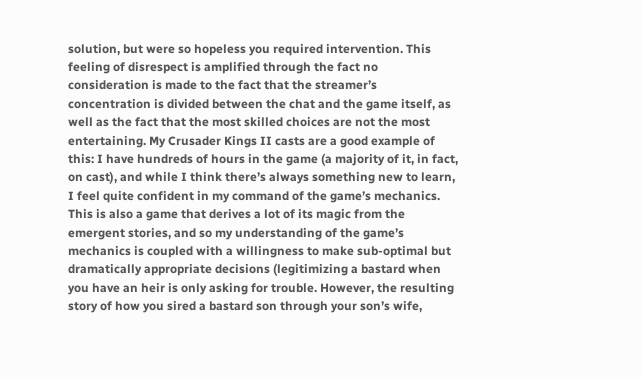solution, but were so hopeless you required intervention. This feeling of disrespect is amplified through the fact no consideration is made to the fact that the streamer’s concentration is divided between the chat and the game itself, as well as the fact that the most skilled choices are not the most entertaining. My Crusader Kings II casts are a good example of this: I have hundreds of hours in the game (a majority of it, in fact, on cast), and while I think there’s always something new to learn, I feel quite confident in my command of the game’s mechanics. This is also a game that derives a lot of its magic from the emergent stories, and so my understanding of the game’s mechanics is coupled with a willingness to make sub-optimal but dramatically appropriate decisions (legitimizing a bastard when you have an heir is only asking for trouble. However, the resulting story of how you sired a bastard son through your son’s wife,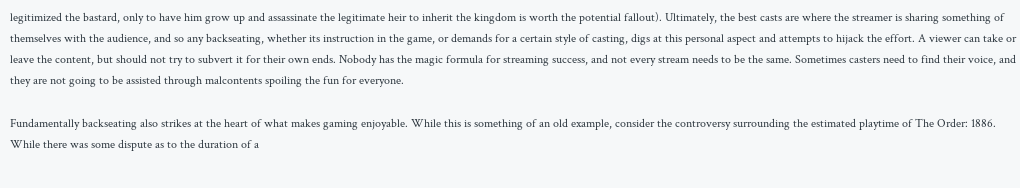legitimized the bastard, only to have him grow up and assassinate the legitimate heir to inherit the kingdom is worth the potential fallout). Ultimately, the best casts are where the streamer is sharing something of themselves with the audience, and so any backseating, whether its instruction in the game, or demands for a certain style of casting, digs at this personal aspect and attempts to hijack the effort. A viewer can take or leave the content, but should not try to subvert it for their own ends. Nobody has the magic formula for streaming success, and not every stream needs to be the same. Sometimes casters need to find their voice, and they are not going to be assisted through malcontents spoiling the fun for everyone.

Fundamentally backseating also strikes at the heart of what makes gaming enjoyable. While this is something of an old example, consider the controversy surrounding the estimated playtime of The Order: 1886. While there was some dispute as to the duration of a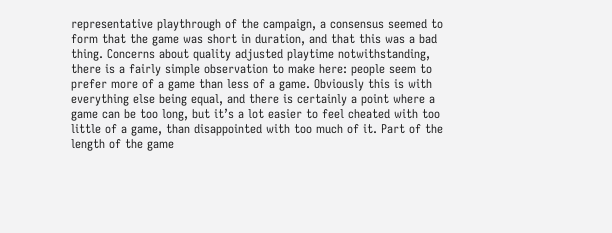representative playthrough of the campaign, a consensus seemed to form that the game was short in duration, and that this was a bad thing. Concerns about quality adjusted playtime notwithstanding, there is a fairly simple observation to make here: people seem to prefer more of a game than less of a game. Obviously this is with everything else being equal, and there is certainly a point where a game can be too long, but it’s a lot easier to feel cheated with too little of a game, than disappointed with too much of it. Part of the length of the game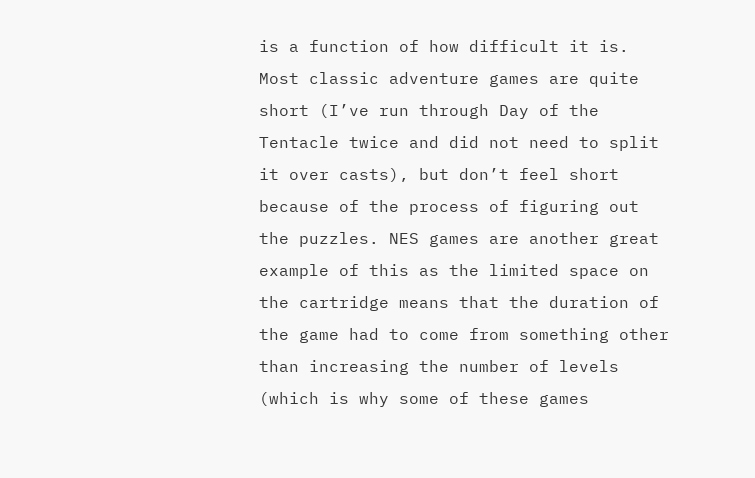is a function of how difficult it is. Most classic adventure games are quite short (I’ve run through Day of the Tentacle twice and did not need to split it over casts), but don’t feel short because of the process of figuring out the puzzles. NES games are another great example of this as the limited space on the cartridge means that the duration of the game had to come from something other than increasing the number of levels (which is why some of these games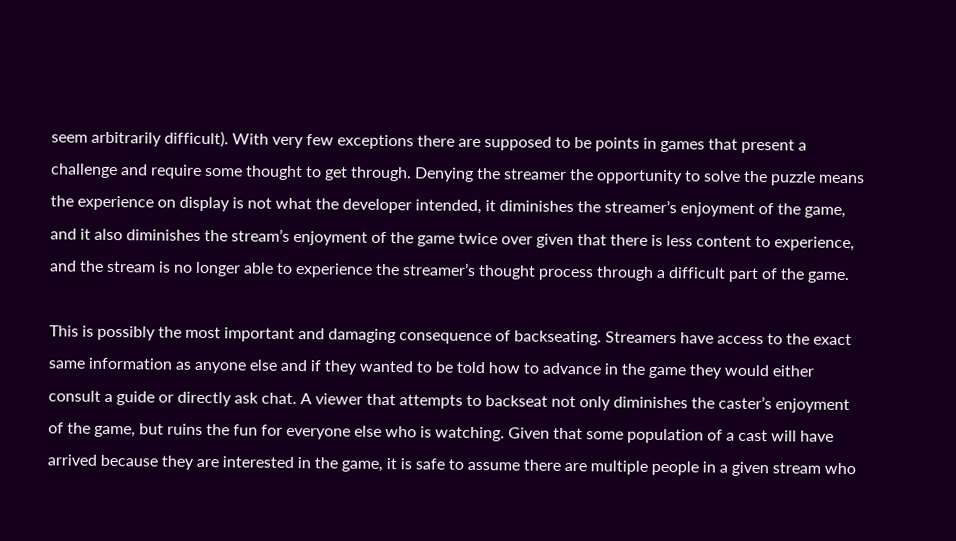seem arbitrarily difficult). With very few exceptions there are supposed to be points in games that present a challenge and require some thought to get through. Denying the streamer the opportunity to solve the puzzle means the experience on display is not what the developer intended, it diminishes the streamer’s enjoyment of the game, and it also diminishes the stream’s enjoyment of the game twice over given that there is less content to experience, and the stream is no longer able to experience the streamer’s thought process through a difficult part of the game.

This is possibly the most important and damaging consequence of backseating. Streamers have access to the exact same information as anyone else and if they wanted to be told how to advance in the game they would either consult a guide or directly ask chat. A viewer that attempts to backseat not only diminishes the caster’s enjoyment of the game, but ruins the fun for everyone else who is watching. Given that some population of a cast will have arrived because they are interested in the game, it is safe to assume there are multiple people in a given stream who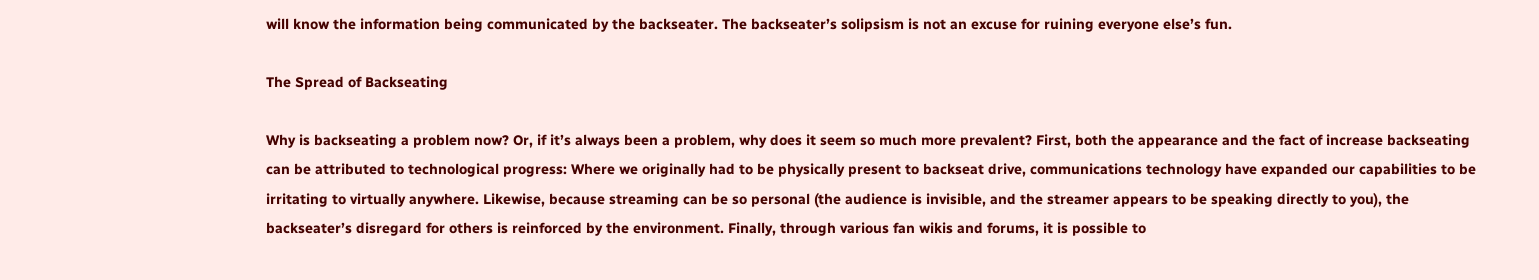will know the information being communicated by the backseater. The backseater’s solipsism is not an excuse for ruining everyone else’s fun.

The Spread of Backseating

Why is backseating a problem now? Or, if it’s always been a problem, why does it seem so much more prevalent? First, both the appearance and the fact of increase backseating can be attributed to technological progress: Where we originally had to be physically present to backseat drive, communications technology have expanded our capabilities to be irritating to virtually anywhere. Likewise, because streaming can be so personal (the audience is invisible, and the streamer appears to be speaking directly to you), the backseater’s disregard for others is reinforced by the environment. Finally, through various fan wikis and forums, it is possible to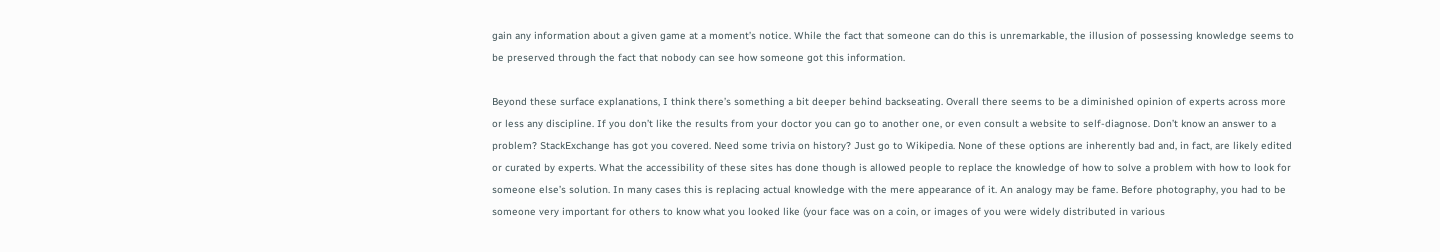gain any information about a given game at a moment’s notice. While the fact that someone can do this is unremarkable, the illusion of possessing knowledge seems to be preserved through the fact that nobody can see how someone got this information.

Beyond these surface explanations, I think there’s something a bit deeper behind backseating. Overall there seems to be a diminished opinion of experts across more or less any discipline. If you don’t like the results from your doctor you can go to another one, or even consult a website to self-diagnose. Don’t know an answer to a problem? StackExchange has got you covered. Need some trivia on history? Just go to Wikipedia. None of these options are inherently bad and, in fact, are likely edited or curated by experts. What the accessibility of these sites has done though is allowed people to replace the knowledge of how to solve a problem with how to look for someone else’s solution. In many cases this is replacing actual knowledge with the mere appearance of it. An analogy may be fame. Before photography, you had to be someone very important for others to know what you looked like (your face was on a coin, or images of you were widely distributed in various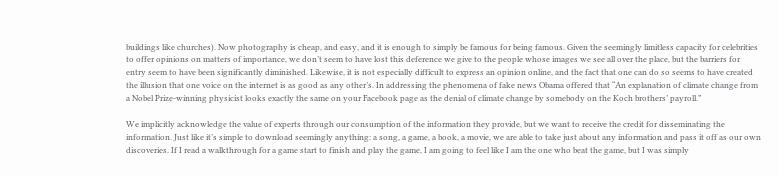buildings like churches). Now photography is cheap, and easy, and it is enough to simply be famous for being famous. Given the seemingly limitless capacity for celebrities to offer opinions on matters of importance, we don’t seem to have lost this deference we give to the people whose images we see all over the place, but the barriers for entry seem to have been significantly diminished. Likewise, it is not especially difficult to express an opinion online, and the fact that one can do so seems to have created the illusion that one voice on the internet is as good as any other’s. In addressing the phenomena of fake news Obama offered that “An explanation of climate change from a Nobel Prize-winning physicist looks exactly the same on your Facebook page as the denial of climate change by somebody on the Koch brothers’ payroll.”

We implicitly acknowledge the value of experts through our consumption of the information they provide, but we want to receive the credit for disseminating the information. Just like it’s simple to download seemingly anything: a song, a game, a book, a movie, we are able to take just about any information and pass it off as our own discoveries. If I read a walkthrough for a game start to finish and play the game, I am going to feel like I am the one who beat the game, but I was simply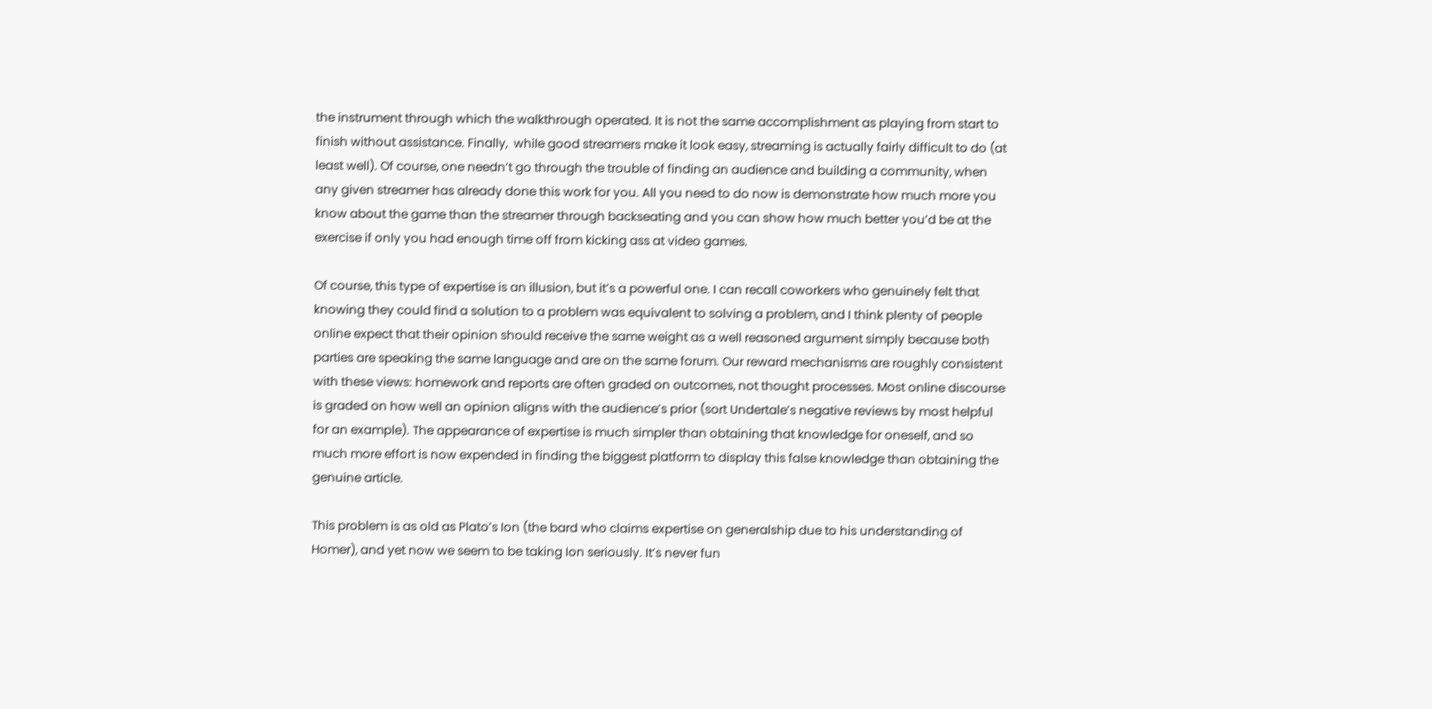the instrument through which the walkthrough operated. It is not the same accomplishment as playing from start to finish without assistance. Finally,  while good streamers make it look easy, streaming is actually fairly difficult to do (at least well). Of course, one needn’t go through the trouble of finding an audience and building a community, when any given streamer has already done this work for you. All you need to do now is demonstrate how much more you know about the game than the streamer through backseating and you can show how much better you’d be at the exercise if only you had enough time off from kicking ass at video games.

Of course, this type of expertise is an illusion, but it’s a powerful one. I can recall coworkers who genuinely felt that knowing they could find a solution to a problem was equivalent to solving a problem, and I think plenty of people online expect that their opinion should receive the same weight as a well reasoned argument simply because both parties are speaking the same language and are on the same forum. Our reward mechanisms are roughly consistent with these views: homework and reports are often graded on outcomes, not thought processes. Most online discourse is graded on how well an opinion aligns with the audience’s prior (sort Undertale’s negative reviews by most helpful for an example). The appearance of expertise is much simpler than obtaining that knowledge for oneself, and so much more effort is now expended in finding the biggest platform to display this false knowledge than obtaining the genuine article.

This problem is as old as Plato’s Ion (the bard who claims expertise on generalship due to his understanding of Homer), and yet now we seem to be taking Ion seriously. It’s never fun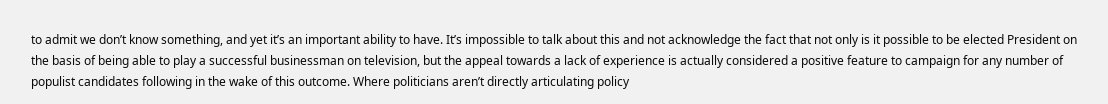to admit we don’t know something, and yet it’s an important ability to have. It’s impossible to talk about this and not acknowledge the fact that not only is it possible to be elected President on the basis of being able to play a successful businessman on television, but the appeal towards a lack of experience is actually considered a positive feature to campaign for any number of populist candidates following in the wake of this outcome. Where politicians aren’t directly articulating policy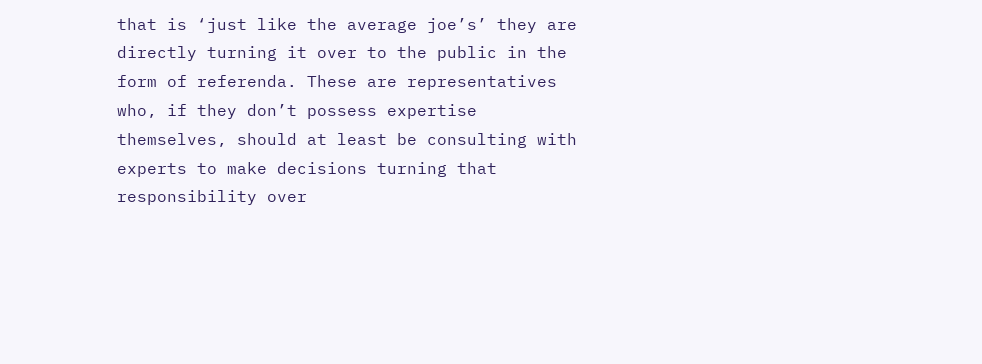that is ‘just like the average joe’s’ they are directly turning it over to the public in the form of referenda. These are representatives who, if they don’t possess expertise themselves, should at least be consulting with experts to make decisions turning that responsibility over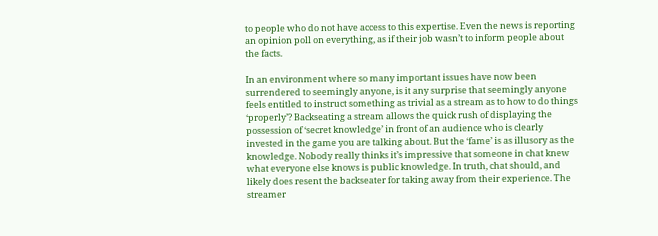to people who do not have access to this expertise. Even the news is reporting an opinion poll on everything, as if their job wasn’t to inform people about the facts.

In an environment where so many important issues have now been surrendered to seemingly anyone, is it any surprise that seemingly anyone feels entitled to instruct something as trivial as a stream as to how to do things ‘properly’? Backseating a stream allows the quick rush of displaying the possession of ‘secret knowledge’ in front of an audience who is clearly invested in the game you are talking about. But the ‘fame’ is as illusory as the knowledge. Nobody really thinks it’s impressive that someone in chat knew what everyone else knows is public knowledge. In truth, chat should, and likely does resent the backseater for taking away from their experience. The streamer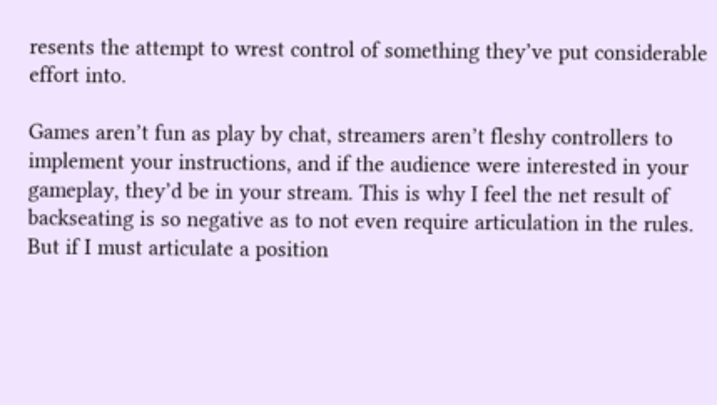resents the attempt to wrest control of something they’ve put considerable effort into.

Games aren’t fun as play by chat, streamers aren’t fleshy controllers to implement your instructions, and if the audience were interested in your gameplay, they’d be in your stream. This is why I feel the net result of backseating is so negative as to not even require articulation in the rules. But if I must articulate a position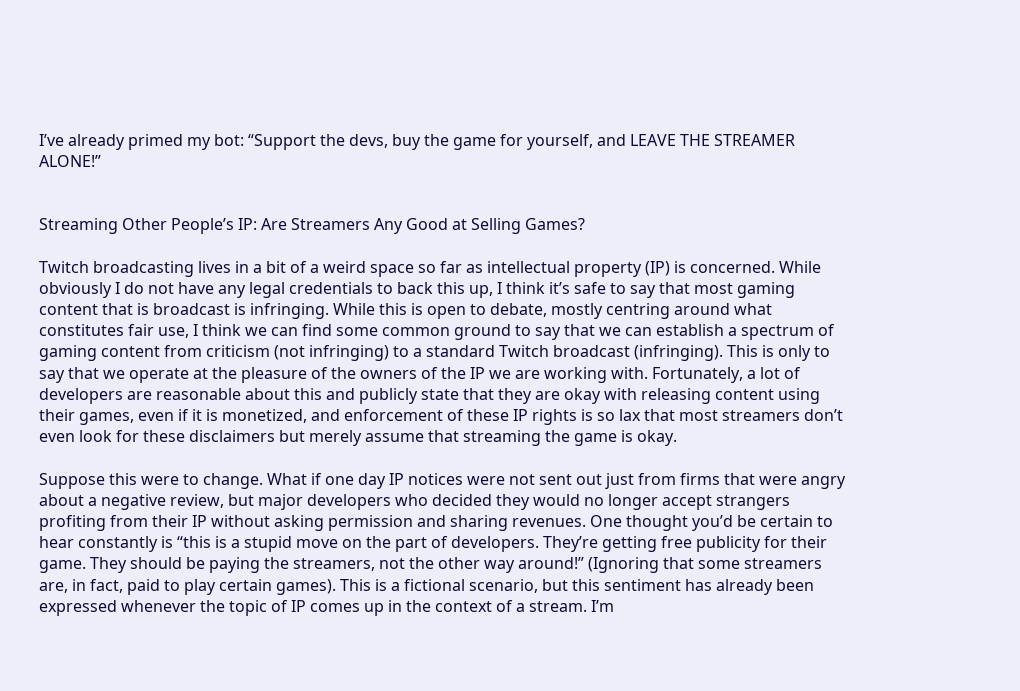I’ve already primed my bot: “Support the devs, buy the game for yourself, and LEAVE THE STREAMER ALONE!”


Streaming Other People’s IP: Are Streamers Any Good at Selling Games?

Twitch broadcasting lives in a bit of a weird space so far as intellectual property (IP) is concerned. While obviously I do not have any legal credentials to back this up, I think it’s safe to say that most gaming content that is broadcast is infringing. While this is open to debate, mostly centring around what constitutes fair use, I think we can find some common ground to say that we can establish a spectrum of gaming content from criticism (not infringing) to a standard Twitch broadcast (infringing). This is only to say that we operate at the pleasure of the owners of the IP we are working with. Fortunately, a lot of developers are reasonable about this and publicly state that they are okay with releasing content using their games, even if it is monetized, and enforcement of these IP rights is so lax that most streamers don’t even look for these disclaimers but merely assume that streaming the game is okay.

Suppose this were to change. What if one day IP notices were not sent out just from firms that were angry about a negative review, but major developers who decided they would no longer accept strangers profiting from their IP without asking permission and sharing revenues. One thought you’d be certain to hear constantly is “this is a stupid move on the part of developers. They’re getting free publicity for their game. They should be paying the streamers, not the other way around!” (Ignoring that some streamers are, in fact, paid to play certain games). This is a fictional scenario, but this sentiment has already been expressed whenever the topic of IP comes up in the context of a stream. I’m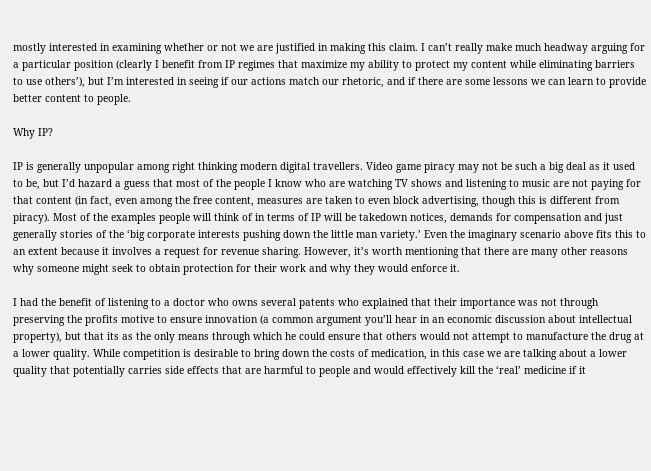mostly interested in examining whether or not we are justified in making this claim. I can’t really make much headway arguing for a particular position (clearly I benefit from IP regimes that maximize my ability to protect my content while eliminating barriers to use others’), but I’m interested in seeing if our actions match our rhetoric, and if there are some lessons we can learn to provide better content to people.

Why IP?

IP is generally unpopular among right thinking modern digital travellers. Video game piracy may not be such a big deal as it used to be, but I’d hazard a guess that most of the people I know who are watching TV shows and listening to music are not paying for that content (in fact, even among the free content, measures are taken to even block advertising, though this is different from piracy). Most of the examples people will think of in terms of IP will be takedown notices, demands for compensation and just generally stories of the ‘big corporate interests pushing down the little man variety.’ Even the imaginary scenario above fits this to an extent because it involves a request for revenue sharing. However, it’s worth mentioning that there are many other reasons why someone might seek to obtain protection for their work and why they would enforce it.

I had the benefit of listening to a doctor who owns several patents who explained that their importance was not through preserving the profits motive to ensure innovation (a common argument you’ll hear in an economic discussion about intellectual property), but that its as the only means through which he could ensure that others would not attempt to manufacture the drug at a lower quality. While competition is desirable to bring down the costs of medication, in this case we are talking about a lower quality that potentially carries side effects that are harmful to people and would effectively kill the ‘real’ medicine if it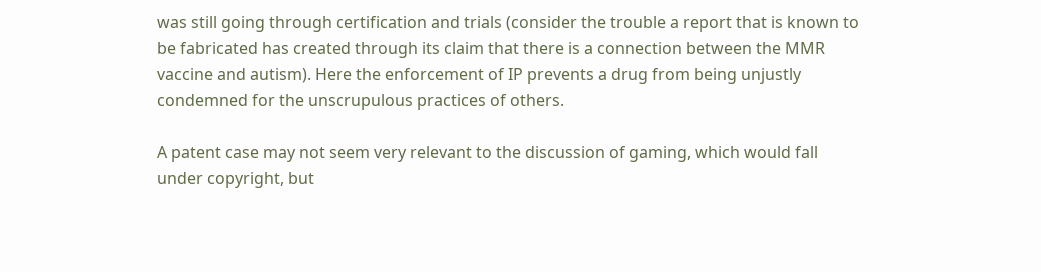was still going through certification and trials (consider the trouble a report that is known to be fabricated has created through its claim that there is a connection between the MMR vaccine and autism). Here the enforcement of IP prevents a drug from being unjustly condemned for the unscrupulous practices of others.

A patent case may not seem very relevant to the discussion of gaming, which would fall under copyright, but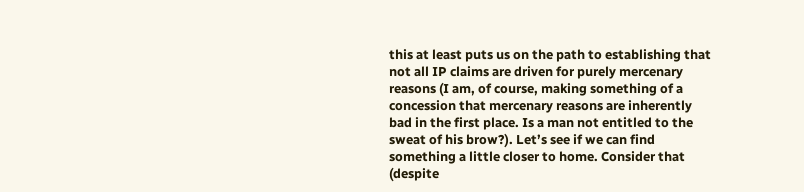this at least puts us on the path to establishing that not all IP claims are driven for purely mercenary reasons (I am, of course, making something of a concession that mercenary reasons are inherently bad in the first place. Is a man not entitled to the sweat of his brow?). Let’s see if we can find something a little closer to home. Consider that (despite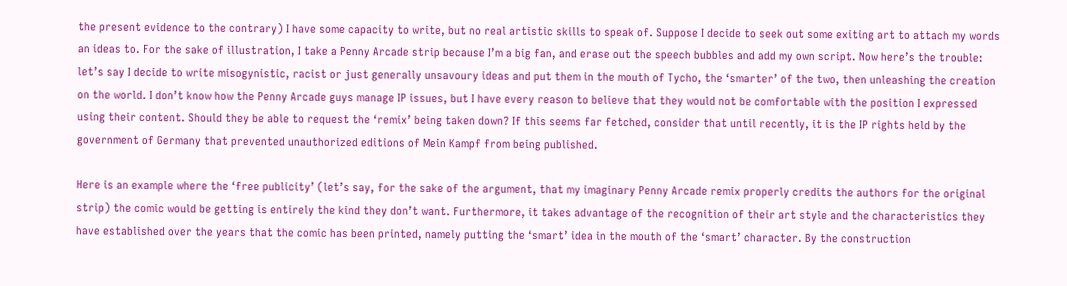the present evidence to the contrary) I have some capacity to write, but no real artistic skills to speak of. Suppose I decide to seek out some exiting art to attach my words an ideas to. For the sake of illustration, I take a Penny Arcade strip because I’m a big fan, and erase out the speech bubbles and add my own script. Now here’s the trouble: let’s say I decide to write misogynistic, racist or just generally unsavoury ideas and put them in the mouth of Tycho, the ‘smarter’ of the two, then unleashing the creation on the world. I don’t know how the Penny Arcade guys manage IP issues, but I have every reason to believe that they would not be comfortable with the position I expressed using their content. Should they be able to request the ‘remix’ being taken down? If this seems far fetched, consider that until recently, it is the IP rights held by the government of Germany that prevented unauthorized editions of Mein Kampf from being published.

Here is an example where the ‘free publicity’ (let’s say, for the sake of the argument, that my imaginary Penny Arcade remix properly credits the authors for the original strip) the comic would be getting is entirely the kind they don’t want. Furthermore, it takes advantage of the recognition of their art style and the characteristics they have established over the years that the comic has been printed, namely putting the ‘smart’ idea in the mouth of the ‘smart’ character. By the construction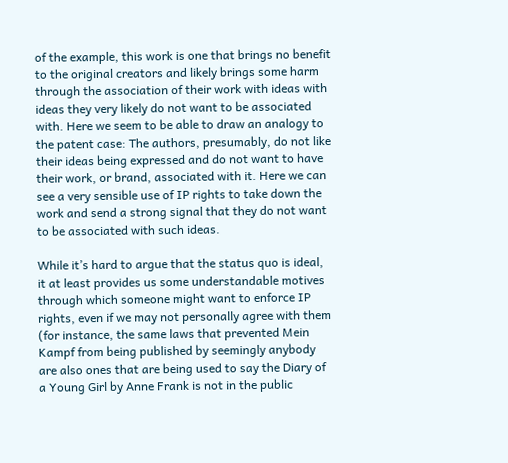of the example, this work is one that brings no benefit to the original creators and likely brings some harm through the association of their work with ideas with ideas they very likely do not want to be associated with. Here we seem to be able to draw an analogy to the patent case: The authors, presumably, do not like their ideas being expressed and do not want to have their work, or brand, associated with it. Here we can see a very sensible use of IP rights to take down the work and send a strong signal that they do not want to be associated with such ideas.

While it’s hard to argue that the status quo is ideal, it at least provides us some understandable motives through which someone might want to enforce IP rights, even if we may not personally agree with them (for instance, the same laws that prevented Mein Kampf from being published by seemingly anybody are also ones that are being used to say the Diary of a Young Girl by Anne Frank is not in the public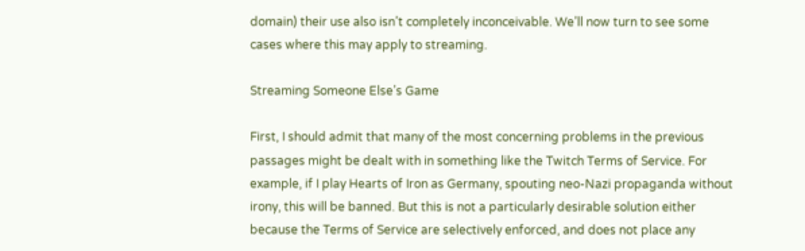domain) their use also isn’t completely inconceivable. We’ll now turn to see some cases where this may apply to streaming.

Streaming Someone Else’s Game

First, I should admit that many of the most concerning problems in the previous passages might be dealt with in something like the Twitch Terms of Service. For example, if I play Hearts of Iron as Germany, spouting neo-Nazi propaganda without irony, this will be banned. But this is not a particularly desirable solution either because the Terms of Service are selectively enforced, and does not place any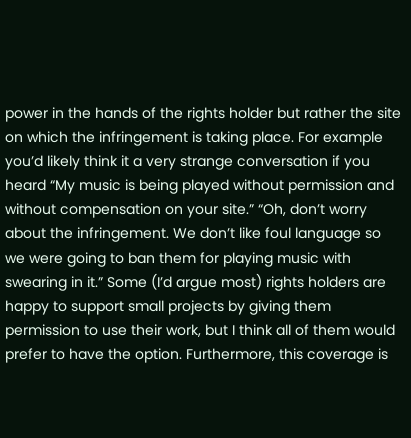power in the hands of the rights holder but rather the site on which the infringement is taking place. For example you’d likely think it a very strange conversation if you heard “My music is being played without permission and without compensation on your site.” “Oh, don’t worry about the infringement. We don’t like foul language so we were going to ban them for playing music with swearing in it.” Some (I’d argue most) rights holders are happy to support small projects by giving them permission to use their work, but I think all of them would prefer to have the option. Furthermore, this coverage is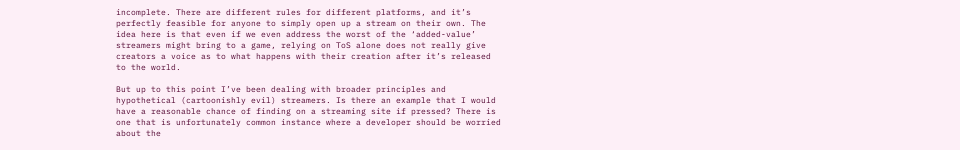incomplete. There are different rules for different platforms, and it’s perfectly feasible for anyone to simply open up a stream on their own. The idea here is that even if we even address the worst of the ‘added-value’ streamers might bring to a game, relying on ToS alone does not really give creators a voice as to what happens with their creation after it’s released to the world.

But up to this point I’ve been dealing with broader principles and hypothetical (cartoonishly evil) streamers. Is there an example that I would have a reasonable chance of finding on a streaming site if pressed? There is one that is unfortunately common instance where a developer should be worried about the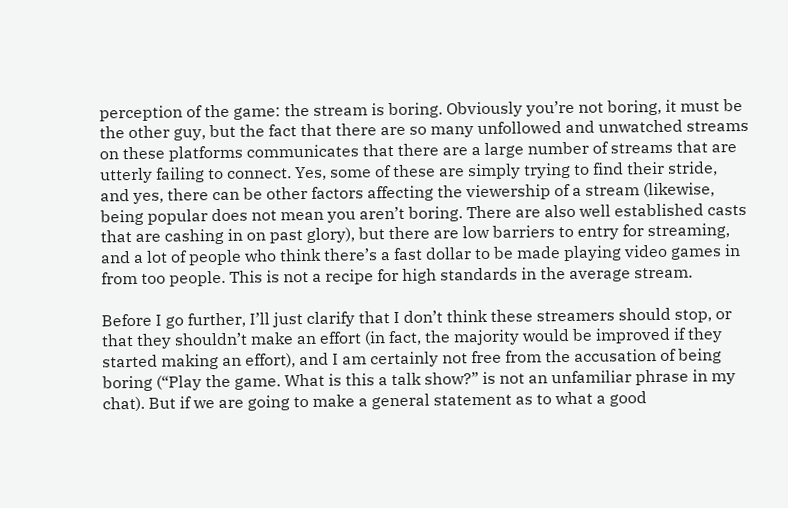perception of the game: the stream is boring. Obviously you’re not boring, it must be the other guy, but the fact that there are so many unfollowed and unwatched streams on these platforms communicates that there are a large number of streams that are utterly failing to connect. Yes, some of these are simply trying to find their stride, and yes, there can be other factors affecting the viewership of a stream (likewise, being popular does not mean you aren’t boring. There are also well established casts that are cashing in on past glory), but there are low barriers to entry for streaming, and a lot of people who think there’s a fast dollar to be made playing video games in from too people. This is not a recipe for high standards in the average stream.

Before I go further, I’ll just clarify that I don’t think these streamers should stop, or that they shouldn’t make an effort (in fact, the majority would be improved if they started making an effort), and I am certainly not free from the accusation of being boring (“Play the game. What is this a talk show?” is not an unfamiliar phrase in my chat). But if we are going to make a general statement as to what a good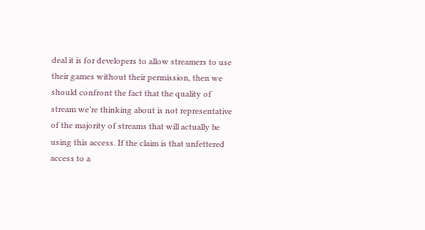deal it is for developers to allow streamers to use their games without their permission, then we should confront the fact that the quality of stream we’re thinking about is not representative of the majority of streams that will actually be using this access. If the claim is that unfettered access to a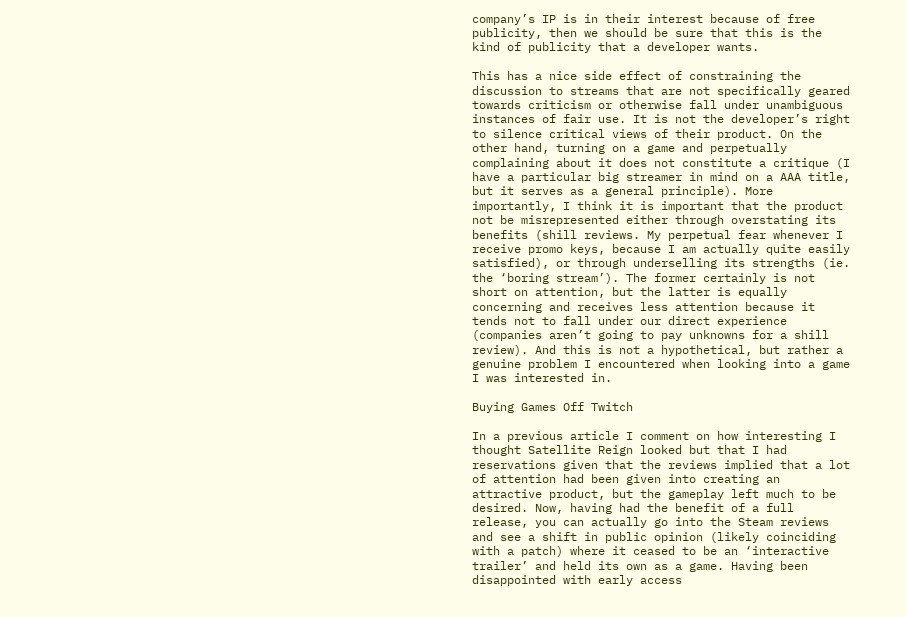company’s IP is in their interest because of free publicity, then we should be sure that this is the kind of publicity that a developer wants.

This has a nice side effect of constraining the discussion to streams that are not specifically geared towards criticism or otherwise fall under unambiguous instances of fair use. It is not the developer’s right to silence critical views of their product. On the other hand, turning on a game and perpetually complaining about it does not constitute a critique (I have a particular big streamer in mind on a AAA title, but it serves as a general principle). More importantly, I think it is important that the product not be misrepresented either through overstating its benefits (shill reviews. My perpetual fear whenever I receive promo keys, because I am actually quite easily satisfied), or through underselling its strengths (ie. the ‘boring stream’). The former certainly is not short on attention, but the latter is equally concerning and receives less attention because it tends not to fall under our direct experience (companies aren’t going to pay unknowns for a shill review). And this is not a hypothetical, but rather a genuine problem I encountered when looking into a game I was interested in.

Buying Games Off Twitch

In a previous article I comment on how interesting I thought Satellite Reign looked but that I had reservations given that the reviews implied that a lot of attention had been given into creating an attractive product, but the gameplay left much to be desired. Now, having had the benefit of a full release, you can actually go into the Steam reviews and see a shift in public opinion (likely coinciding with a patch) where it ceased to be an ‘interactive trailer’ and held its own as a game. Having been disappointed with early access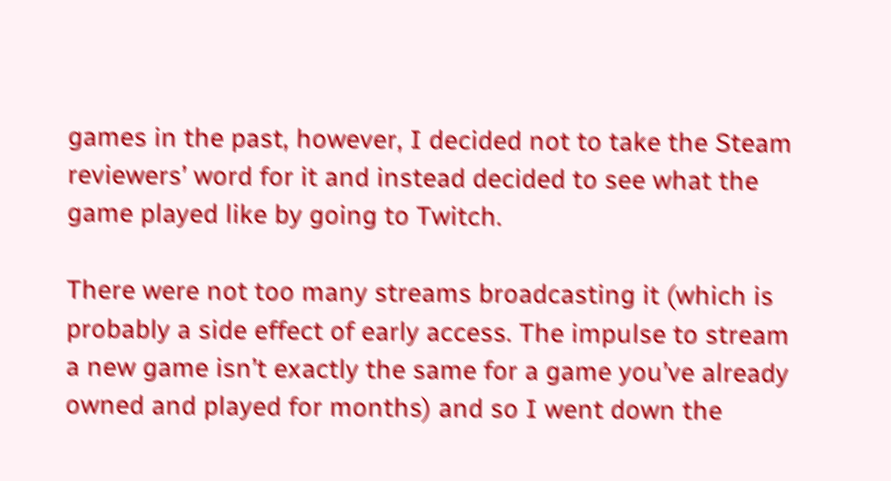games in the past, however, I decided not to take the Steam reviewers’ word for it and instead decided to see what the game played like by going to Twitch.

There were not too many streams broadcasting it (which is probably a side effect of early access. The impulse to stream a new game isn’t exactly the same for a game you’ve already owned and played for months) and so I went down the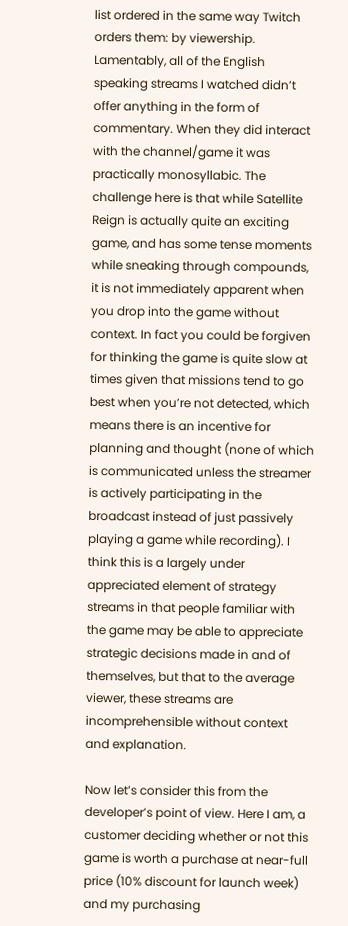list ordered in the same way Twitch orders them: by viewership. Lamentably, all of the English speaking streams I watched didn’t offer anything in the form of commentary. When they did interact with the channel/game it was practically monosyllabic. The challenge here is that while Satellite Reign is actually quite an exciting game, and has some tense moments while sneaking through compounds, it is not immediately apparent when you drop into the game without context. In fact you could be forgiven for thinking the game is quite slow at times given that missions tend to go best when you’re not detected, which means there is an incentive for planning and thought (none of which is communicated unless the streamer is actively participating in the broadcast instead of just passively playing a game while recording). I think this is a largely under appreciated element of strategy streams in that people familiar with the game may be able to appreciate strategic decisions made in and of themselves, but that to the average viewer, these streams are incomprehensible without context and explanation.

Now let’s consider this from the developer’s point of view. Here I am, a customer deciding whether or not this game is worth a purchase at near-full price (10% discount for launch week) and my purchasing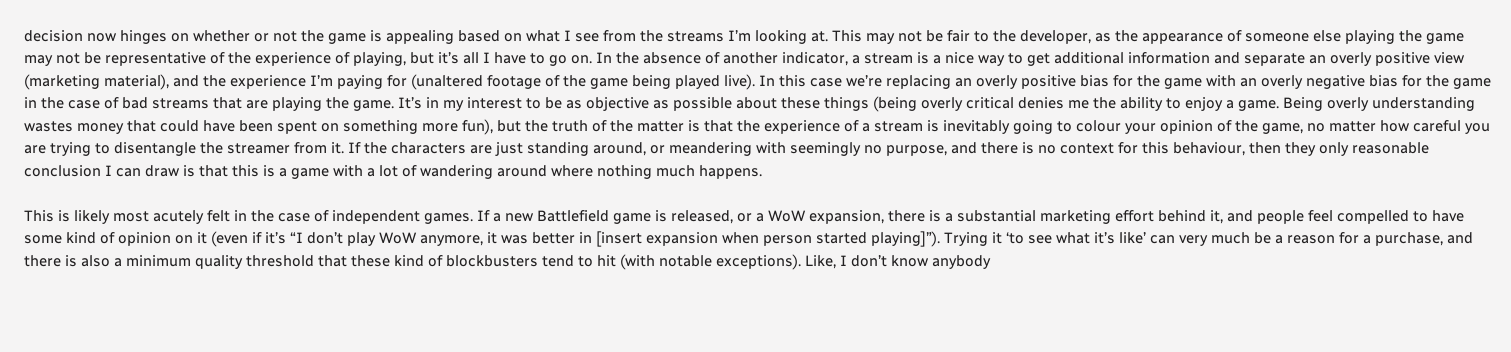decision now hinges on whether or not the game is appealing based on what I see from the streams I’m looking at. This may not be fair to the developer, as the appearance of someone else playing the game may not be representative of the experience of playing, but it’s all I have to go on. In the absence of another indicator, a stream is a nice way to get additional information and separate an overly positive view (marketing material), and the experience I’m paying for (unaltered footage of the game being played live). In this case we’re replacing an overly positive bias for the game with an overly negative bias for the game in the case of bad streams that are playing the game. It’s in my interest to be as objective as possible about these things (being overly critical denies me the ability to enjoy a game. Being overly understanding wastes money that could have been spent on something more fun), but the truth of the matter is that the experience of a stream is inevitably going to colour your opinion of the game, no matter how careful you are trying to disentangle the streamer from it. If the characters are just standing around, or meandering with seemingly no purpose, and there is no context for this behaviour, then they only reasonable conclusion I can draw is that this is a game with a lot of wandering around where nothing much happens.

This is likely most acutely felt in the case of independent games. If a new Battlefield game is released, or a WoW expansion, there is a substantial marketing effort behind it, and people feel compelled to have some kind of opinion on it (even if it’s “I don’t play WoW anymore, it was better in [insert expansion when person started playing]”). Trying it ‘to see what it’s like’ can very much be a reason for a purchase, and there is also a minimum quality threshold that these kind of blockbusters tend to hit (with notable exceptions). Like, I don’t know anybody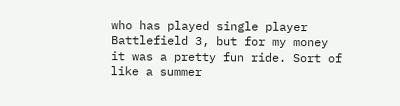who has played single player Battlefield 3, but for my money it was a pretty fun ride. Sort of like a summer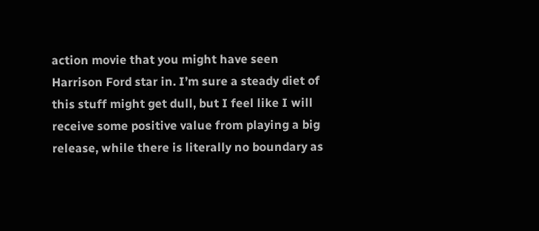action movie that you might have seen Harrison Ford star in. I’m sure a steady diet of this stuff might get dull, but I feel like I will receive some positive value from playing a big release, while there is literally no boundary as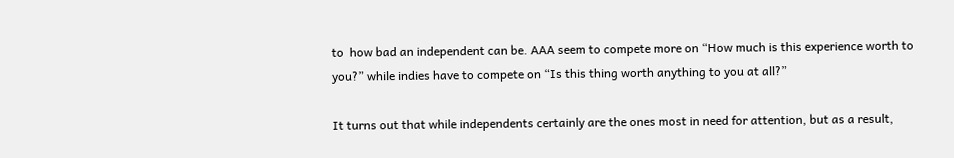to  how bad an independent can be. AAA seem to compete more on “How much is this experience worth to you?” while indies have to compete on “Is this thing worth anything to you at all?”

It turns out that while independents certainly are the ones most in need for attention, but as a result,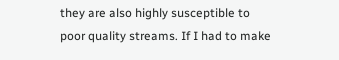they are also highly susceptible to poor quality streams. If I had to make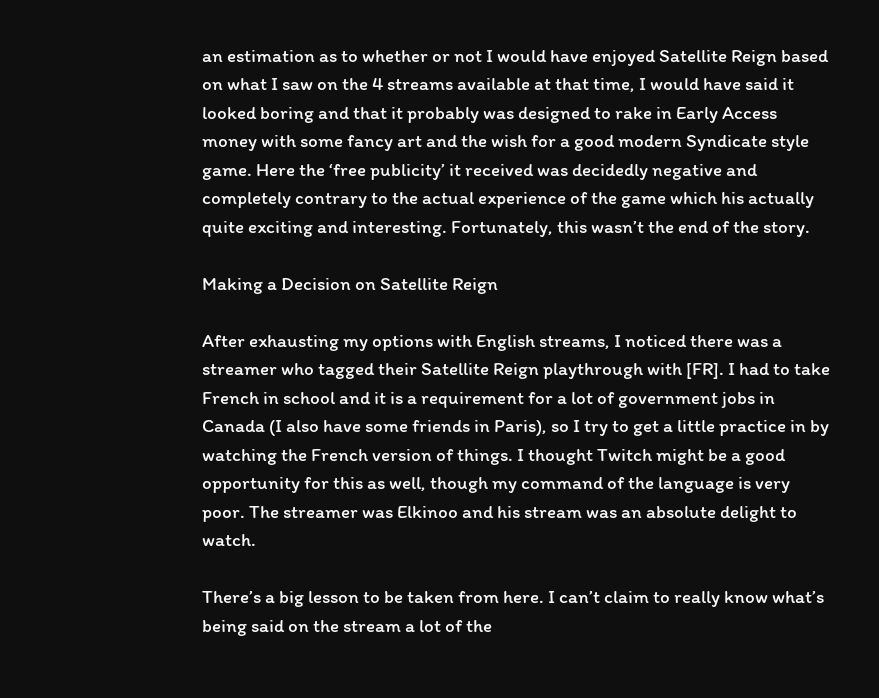an estimation as to whether or not I would have enjoyed Satellite Reign based on what I saw on the 4 streams available at that time, I would have said it looked boring and that it probably was designed to rake in Early Access money with some fancy art and the wish for a good modern Syndicate style game. Here the ‘free publicity’ it received was decidedly negative and completely contrary to the actual experience of the game which his actually quite exciting and interesting. Fortunately, this wasn’t the end of the story.

Making a Decision on Satellite Reign

After exhausting my options with English streams, I noticed there was a streamer who tagged their Satellite Reign playthrough with [FR]. I had to take French in school and it is a requirement for a lot of government jobs in Canada (I also have some friends in Paris), so I try to get a little practice in by watching the French version of things. I thought Twitch might be a good opportunity for this as well, though my command of the language is very poor. The streamer was Elkinoo and his stream was an absolute delight to watch.

There’s a big lesson to be taken from here. I can’t claim to really know what’s being said on the stream a lot of the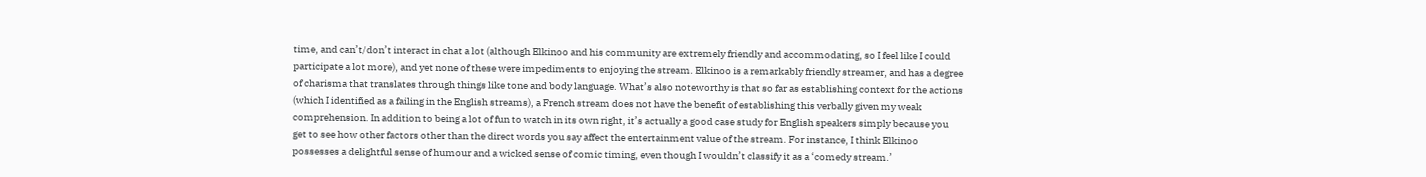time, and can’t/don’t interact in chat a lot (although Elkinoo and his community are extremely friendly and accommodating, so I feel like I could participate a lot more), and yet none of these were impediments to enjoying the stream. Elkinoo is a remarkably friendly streamer, and has a degree of charisma that translates through things like tone and body language. What’s also noteworthy is that so far as establishing context for the actions (which I identified as a failing in the English streams), a French stream does not have the benefit of establishing this verbally given my weak comprehension. In addition to being a lot of fun to watch in its own right, it’s actually a good case study for English speakers simply because you get to see how other factors other than the direct words you say affect the entertainment value of the stream. For instance, I think Elkinoo possesses a delightful sense of humour and a wicked sense of comic timing, even though I wouldn’t classify it as a ‘comedy stream.’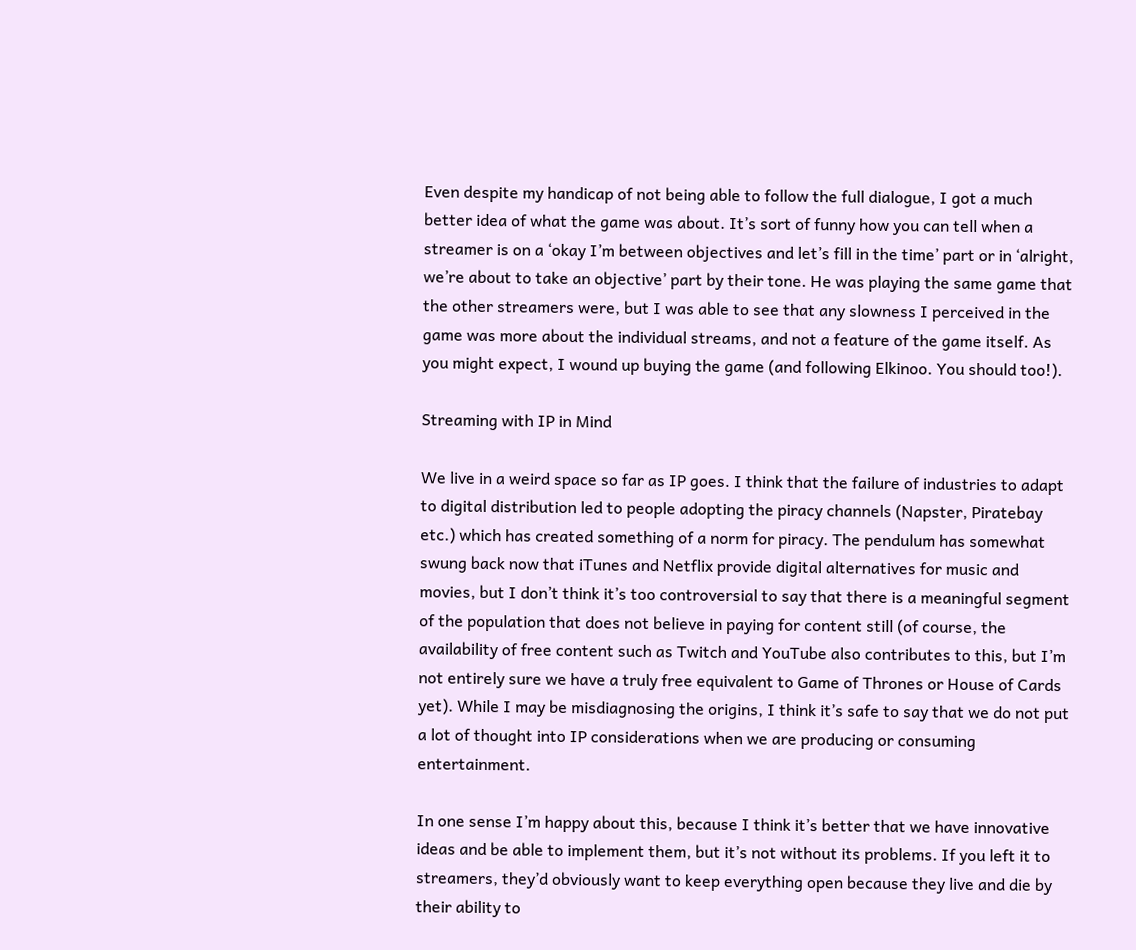Even despite my handicap of not being able to follow the full dialogue, I got a much better idea of what the game was about. It’s sort of funny how you can tell when a streamer is on a ‘okay I’m between objectives and let’s fill in the time’ part or in ‘alright, we’re about to take an objective’ part by their tone. He was playing the same game that the other streamers were, but I was able to see that any slowness I perceived in the game was more about the individual streams, and not a feature of the game itself. As you might expect, I wound up buying the game (and following Elkinoo. You should too!).

Streaming with IP in Mind

We live in a weird space so far as IP goes. I think that the failure of industries to adapt to digital distribution led to people adopting the piracy channels (Napster, Piratebay etc.) which has created something of a norm for piracy. The pendulum has somewhat swung back now that iTunes and Netflix provide digital alternatives for music and movies, but I don’t think it’s too controversial to say that there is a meaningful segment of the population that does not believe in paying for content still (of course, the availability of free content such as Twitch and YouTube also contributes to this, but I’m not entirely sure we have a truly free equivalent to Game of Thrones or House of Cards yet). While I may be misdiagnosing the origins, I think it’s safe to say that we do not put a lot of thought into IP considerations when we are producing or consuming entertainment.

In one sense I’m happy about this, because I think it’s better that we have innovative ideas and be able to implement them, but it’s not without its problems. If you left it to streamers, they’d obviously want to keep everything open because they live and die by their ability to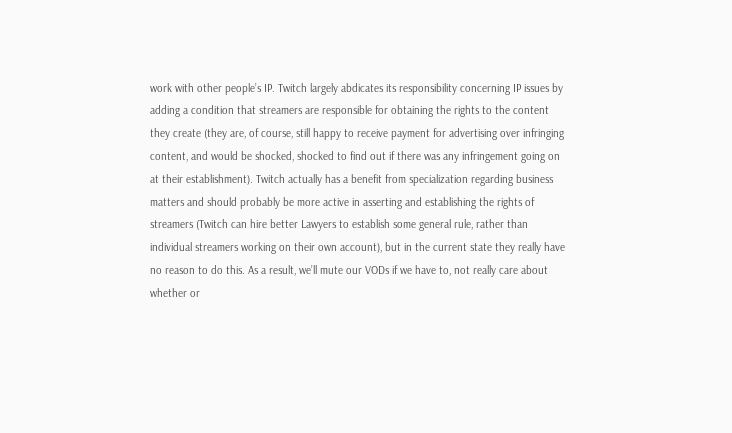work with other people’s IP. Twitch largely abdicates its responsibility concerning IP issues by adding a condition that streamers are responsible for obtaining the rights to the content they create (they are, of course, still happy to receive payment for advertising over infringing content, and would be shocked, shocked to find out if there was any infringement going on at their establishment). Twitch actually has a benefit from specialization regarding business matters and should probably be more active in asserting and establishing the rights of streamers (Twitch can hire better Lawyers to establish some general rule, rather than individual streamers working on their own account), but in the current state they really have no reason to do this. As a result, we’ll mute our VODs if we have to, not really care about whether or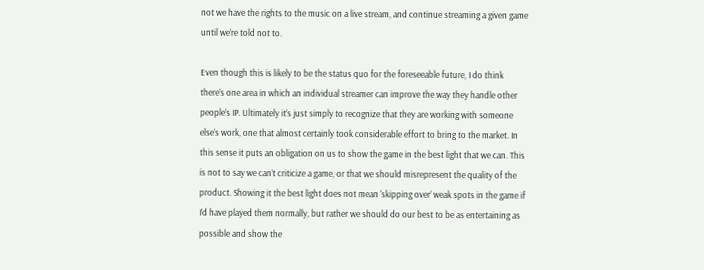not we have the rights to the music on a live stream, and continue streaming a given game until we’re told not to.

Even though this is likely to be the status quo for the foreseeable future, I do think there’s one area in which an individual streamer can improve the way they handle other people’s IP. Ultimately it’s just simply to recognize that they are working with someone else’s work, one that almost certainly took considerable effort to bring to the market. In this sense it puts an obligation on us to show the game in the best light that we can. This is not to say we can’t criticize a game, or that we should misrepresent the quality of the product. Showing it the best light does not mean ‘skipping over’ weak spots in the game if I’d have played them normally, but rather we should do our best to be as entertaining as possible and show the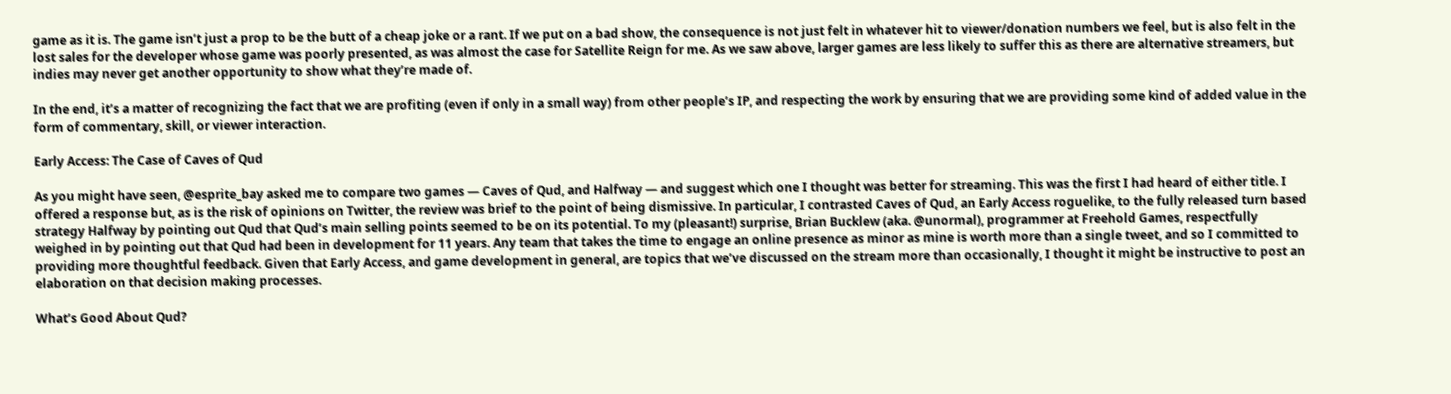game as it is. The game isn’t just a prop to be the butt of a cheap joke or a rant. If we put on a bad show, the consequence is not just felt in whatever hit to viewer/donation numbers we feel, but is also felt in the lost sales for the developer whose game was poorly presented, as was almost the case for Satellite Reign for me. As we saw above, larger games are less likely to suffer this as there are alternative streamers, but indies may never get another opportunity to show what they’re made of.

In the end, it’s a matter of recognizing the fact that we are profiting (even if only in a small way) from other people’s IP, and respecting the work by ensuring that we are providing some kind of added value in the form of commentary, skill, or viewer interaction.

Early Access: The Case of Caves of Qud

As you might have seen, @esprite_bay asked me to compare two games — Caves of Qud, and Halfway — and suggest which one I thought was better for streaming. This was the first I had heard of either title. I offered a response but, as is the risk of opinions on Twitter, the review was brief to the point of being dismissive. In particular, I contrasted Caves of Qud, an Early Access roguelike, to the fully released turn based strategy Halfway by pointing out Qud that Qud’s main selling points seemed to be on its potential. To my (pleasant!) surprise, Brian Bucklew (aka. @unormal), programmer at Freehold Games, respectfully weighed in by pointing out that Qud had been in development for 11 years. Any team that takes the time to engage an online presence as minor as mine is worth more than a single tweet, and so I committed to providing more thoughtful feedback. Given that Early Access, and game development in general, are topics that we’ve discussed on the stream more than occasionally, I thought it might be instructive to post an elaboration on that decision making processes.

What’s Good About Qud?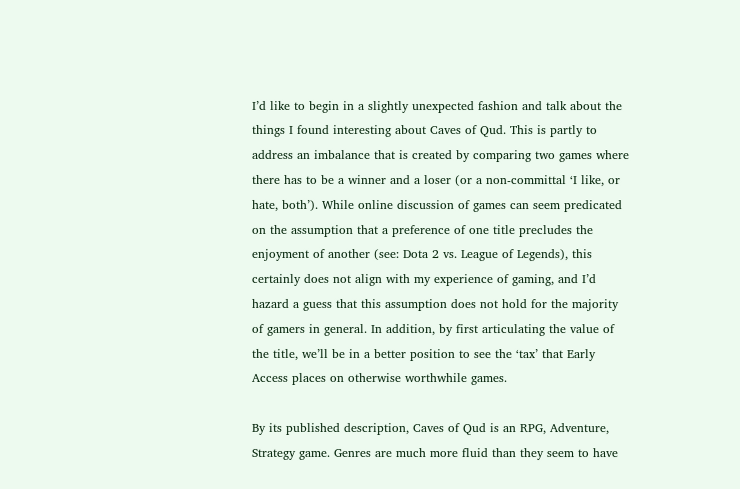I’d like to begin in a slightly unexpected fashion and talk about the things I found interesting about Caves of Qud. This is partly to address an imbalance that is created by comparing two games where there has to be a winner and a loser (or a non-committal ‘I like, or hate, both’). While online discussion of games can seem predicated on the assumption that a preference of one title precludes the enjoyment of another (see: Dota 2 vs. League of Legends), this certainly does not align with my experience of gaming, and I’d hazard a guess that this assumption does not hold for the majority of gamers in general. In addition, by first articulating the value of the title, we’ll be in a better position to see the ‘tax’ that Early Access places on otherwise worthwhile games.

By its published description, Caves of Qud is an RPG, Adventure, Strategy game. Genres are much more fluid than they seem to have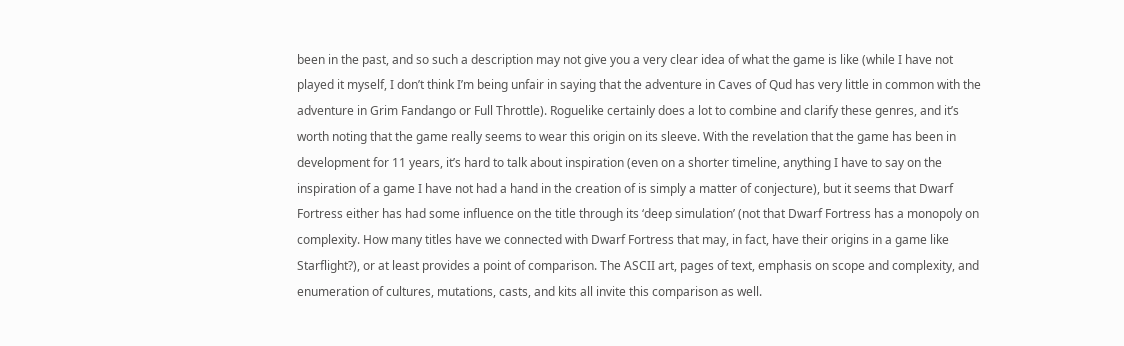been in the past, and so such a description may not give you a very clear idea of what the game is like (while I have not played it myself, I don’t think I’m being unfair in saying that the adventure in Caves of Qud has very little in common with the adventure in Grim Fandango or Full Throttle). Roguelike certainly does a lot to combine and clarify these genres, and it’s worth noting that the game really seems to wear this origin on its sleeve. With the revelation that the game has been in development for 11 years, it’s hard to talk about inspiration (even on a shorter timeline, anything I have to say on the inspiration of a game I have not had a hand in the creation of is simply a matter of conjecture), but it seems that Dwarf Fortress either has had some influence on the title through its ‘deep simulation’ (not that Dwarf Fortress has a monopoly on complexity. How many titles have we connected with Dwarf Fortress that may, in fact, have their origins in a game like Starflight?), or at least provides a point of comparison. The ASCII art, pages of text, emphasis on scope and complexity, and enumeration of cultures, mutations, casts, and kits all invite this comparison as well.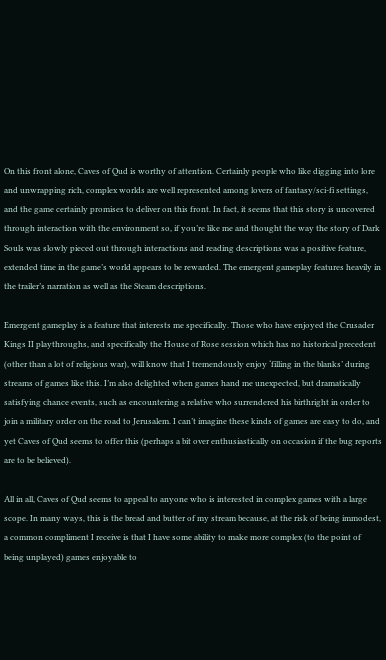On this front alone, Caves of Qud is worthy of attention. Certainly people who like digging into lore and unwrapping rich, complex worlds are well represented among lovers of fantasy/sci-fi settings, and the game certainly promises to deliver on this front. In fact, it seems that this story is uncovered through interaction with the environment so, if you’re like me and thought the way the story of Dark Souls was slowly pieced out through interactions and reading descriptions was a positive feature, extended time in the game’s world appears to be rewarded. The emergent gameplay features heavily in the trailer’s narration as well as the Steam descriptions.

Emergent gameplay is a feature that interests me specifically. Those who have enjoyed the Crusader Kings II playthroughs, and specifically the House of Rose session which has no historical precedent (other than a lot of religious war), will know that I tremendously enjoy ‘filling in the blanks’ during streams of games like this. I’m also delighted when games hand me unexpected, but dramatically satisfying chance events, such as encountering a relative who surrendered his birthright in order to join a military order on the road to Jerusalem. I can’t imagine these kinds of games are easy to do, and yet Caves of Qud seems to offer this (perhaps a bit over enthusiastically on occasion if the bug reports are to be believed).

All in all, Caves of Qud seems to appeal to anyone who is interested in complex games with a large scope. In many ways, this is the bread and butter of my stream because, at the risk of being immodest, a common compliment I receive is that I have some ability to make more complex (to the point of being unplayed) games enjoyable to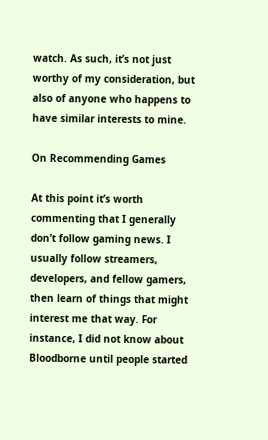watch. As such, it’s not just worthy of my consideration, but also of anyone who happens to have similar interests to mine.

On Recommending Games

At this point it’s worth commenting that I generally don’t follow gaming news. I usually follow streamers, developers, and fellow gamers, then learn of things that might interest me that way. For instance, I did not know about Bloodborne until people started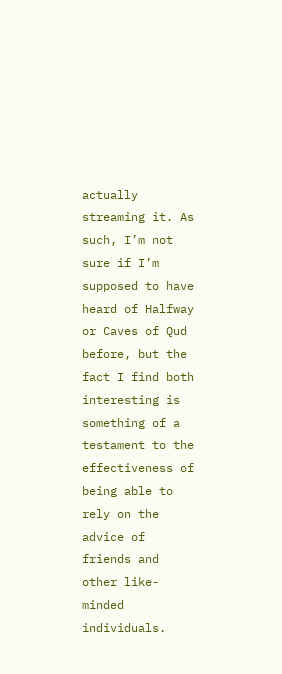actually streaming it. As such, I’m not sure if I’m supposed to have heard of Halfway or Caves of Qud before, but the fact I find both interesting is something of a testament to the effectiveness of being able to rely on the advice of friends and other like-minded individuals.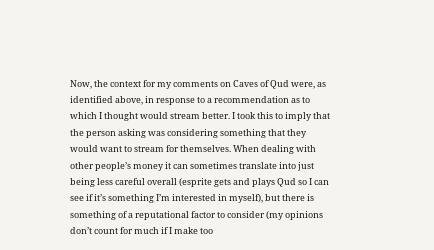Now, the context for my comments on Caves of Qud were, as identified above, in response to a recommendation as to which I thought would stream better. I took this to imply that the person asking was considering something that they would want to stream for themselves. When dealing with other people’s money it can sometimes translate into just being less careful overall (esprite gets and plays Qud so I can see if it’s something I’m interested in myself), but there is something of a reputational factor to consider (my opinions don’t count for much if I make too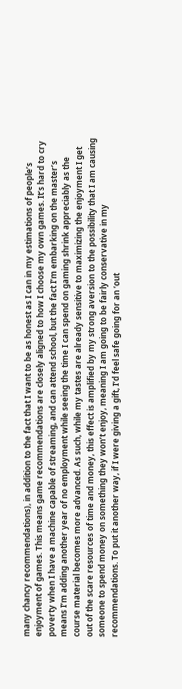many chancy recommendations), in addition to the fact that I want to be as honest as I can in my estimations of people’s enjoyment of games. This means game recommendations are closely aligned to how I choose my own games. It’s hard to cry poverty when I have a machine capable of streaming, and can attend school, but the fact I’m embarking on the master’s means I’m adding another year of no employment while seeing the time I can spend on gaming shrink appreciably as the course material becomes more advanced. As such, while my tastes are already sensitive to maximizing the enjoyment I get out of the scare resources of time and money, this effect is amplified by my strong aversion to the possibility that I am causing someone to spend money on something they won’t enjoy, meaning I am going to be fairly conservative in my recommendations. To put it another way, if I were giving a gift, I’d feel safe going for an ‘out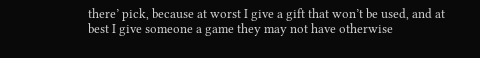there’ pick, because at worst I give a gift that won’t be used, and at best I give someone a game they may not have otherwise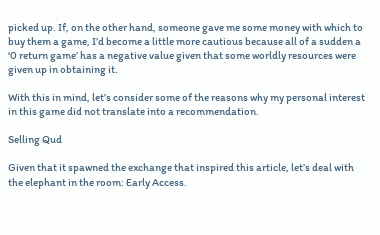picked up. If, on the other hand, someone gave me some money with which to buy them a game, I’d become a little more cautious because all of a sudden a ‘0 return game’ has a negative value given that some worldly resources were given up in obtaining it.

With this in mind, let’s consider some of the reasons why my personal interest in this game did not translate into a recommendation.

Selling Qud

Given that it spawned the exchange that inspired this article, let’s deal with the elephant in the room: Early Access.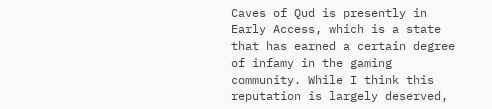Caves of Qud is presently in Early Access, which is a state that has earned a certain degree of infamy in the gaming community. While I think this reputation is largely deserved,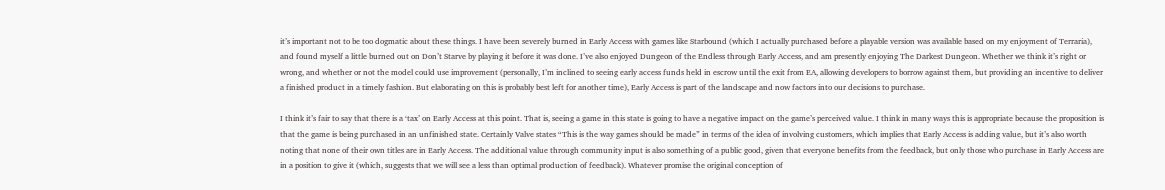it’s important not to be too dogmatic about these things. I have been severely burned in Early Access with games like Starbound (which I actually purchased before a playable version was available based on my enjoyment of Terraria), and found myself a little burned out on Don’t Starve by playing it before it was done. I’ve also enjoyed Dungeon of the Endless through Early Access, and am presently enjoying The Darkest Dungeon. Whether we think it’s right or wrong, and whether or not the model could use improvement (personally, I’m inclined to seeing early access funds held in escrow until the exit from EA, allowing developers to borrow against them, but providing an incentive to deliver a finished product in a timely fashion. But elaborating on this is probably best left for another time), Early Access is part of the landscape and now factors into our decisions to purchase.

I think it’s fair to say that there is a ‘tax’ on Early Access at this point. That is, seeing a game in this state is going to have a negative impact on the game’s perceived value. I think in many ways this is appropriate because the proposition is that the game is being purchased in an unfinished state. Certainly Valve states “This is the way games should be made” in terms of the idea of involving customers, which implies that Early Access is adding value, but it’s also worth noting that none of their own titles are in Early Access. The additional value through community input is also something of a public good, given that everyone benefits from the feedback, but only those who purchase in Early Access are in a position to give it (which, suggests that we will see a less than optimal production of feedback). Whatever promise the original conception of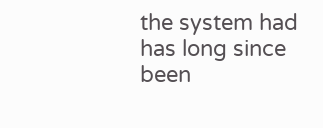the system had has long since been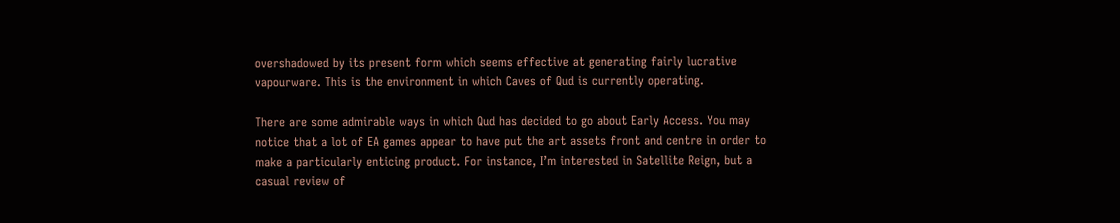overshadowed by its present form which seems effective at generating fairly lucrative vapourware. This is the environment in which Caves of Qud is currently operating.

There are some admirable ways in which Qud has decided to go about Early Access. You may notice that a lot of EA games appear to have put the art assets front and centre in order to make a particularly enticing product. For instance, I’m interested in Satellite Reign, but a casual review of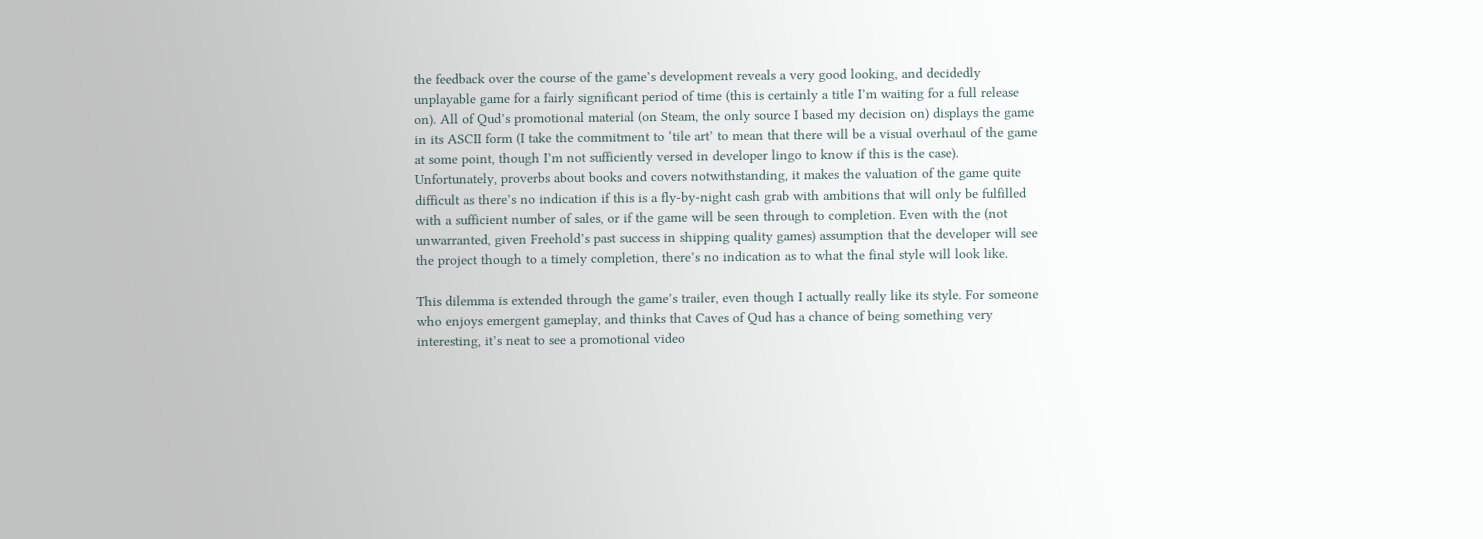the feedback over the course of the game’s development reveals a very good looking, and decidedly unplayable game for a fairly significant period of time (this is certainly a title I’m waiting for a full release on). All of Qud’s promotional material (on Steam, the only source I based my decision on) displays the game in its ASCII form (I take the commitment to ‘tile art’ to mean that there will be a visual overhaul of the game at some point, though I’m not sufficiently versed in developer lingo to know if this is the case). Unfortunately, proverbs about books and covers notwithstanding, it makes the valuation of the game quite difficult as there’s no indication if this is a fly-by-night cash grab with ambitions that will only be fulfilled with a sufficient number of sales, or if the game will be seen through to completion. Even with the (not unwarranted, given Freehold’s past success in shipping quality games) assumption that the developer will see the project though to a timely completion, there’s no indication as to what the final style will look like.

This dilemma is extended through the game’s trailer, even though I actually really like its style. For someone who enjoys emergent gameplay, and thinks that Caves of Qud has a chance of being something very interesting, it’s neat to see a promotional video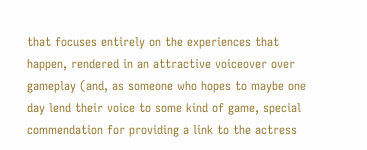that focuses entirely on the experiences that happen, rendered in an attractive voiceover over gameplay (and, as someone who hopes to maybe one day lend their voice to some kind of game, special commendation for providing a link to the actress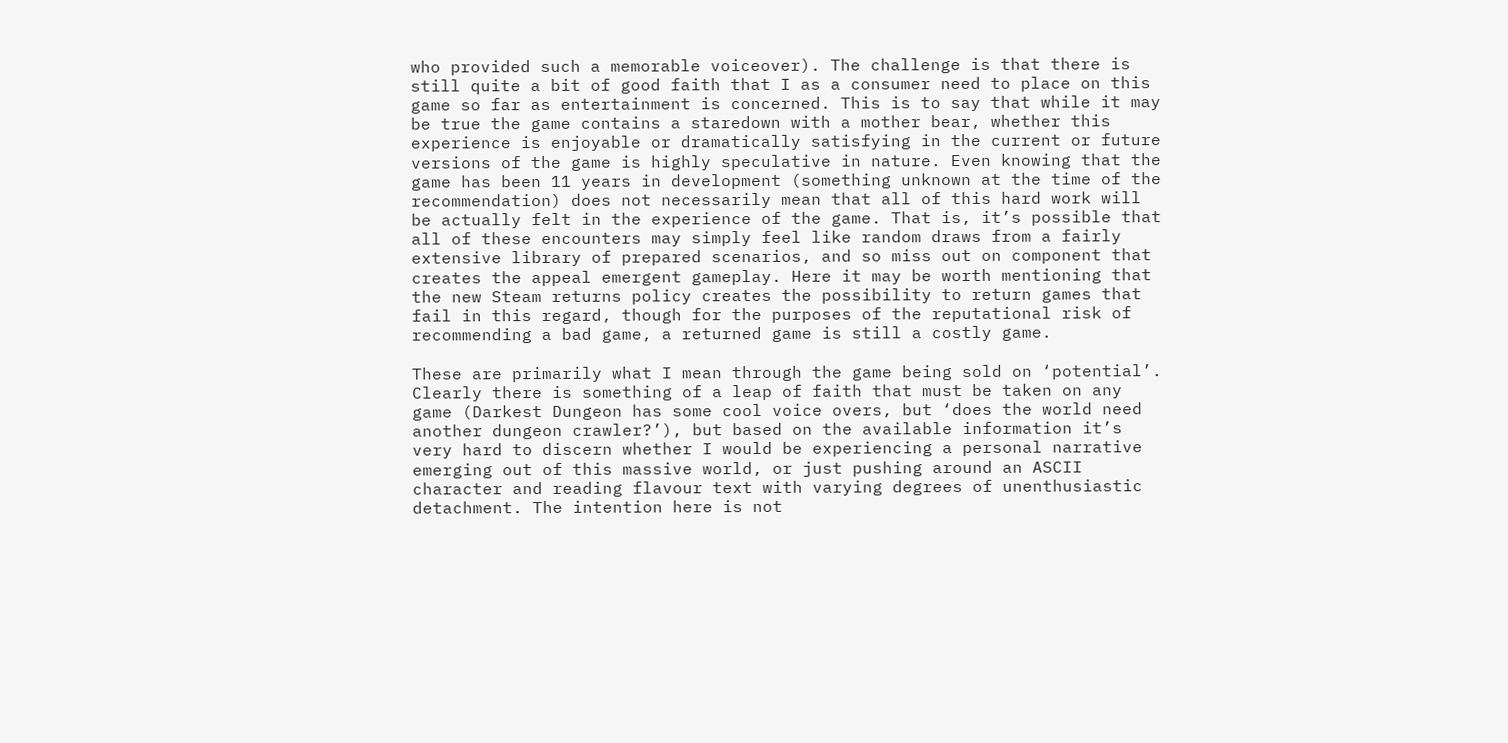who provided such a memorable voiceover). The challenge is that there is still quite a bit of good faith that I as a consumer need to place on this game so far as entertainment is concerned. This is to say that while it may be true the game contains a staredown with a mother bear, whether this experience is enjoyable or dramatically satisfying in the current or future versions of the game is highly speculative in nature. Even knowing that the game has been 11 years in development (something unknown at the time of the recommendation) does not necessarily mean that all of this hard work will be actually felt in the experience of the game. That is, it’s possible that all of these encounters may simply feel like random draws from a fairly extensive library of prepared scenarios, and so miss out on component that creates the appeal emergent gameplay. Here it may be worth mentioning that the new Steam returns policy creates the possibility to return games that fail in this regard, though for the purposes of the reputational risk of recommending a bad game, a returned game is still a costly game.

These are primarily what I mean through the game being sold on ‘potential’. Clearly there is something of a leap of faith that must be taken on any game (Darkest Dungeon has some cool voice overs, but ‘does the world need another dungeon crawler?’), but based on the available information it’s very hard to discern whether I would be experiencing a personal narrative emerging out of this massive world, or just pushing around an ASCII character and reading flavour text with varying degrees of unenthusiastic detachment. The intention here is not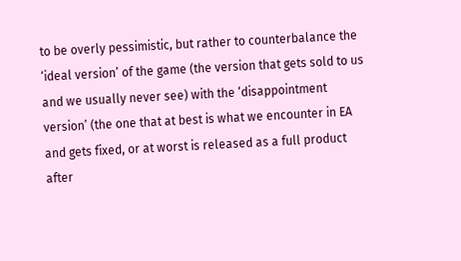to be overly pessimistic, but rather to counterbalance the ‘ideal version’ of the game (the version that gets sold to us and we usually never see) with the ‘disappointment version’ (the one that at best is what we encounter in EA and gets fixed, or at worst is released as a full product after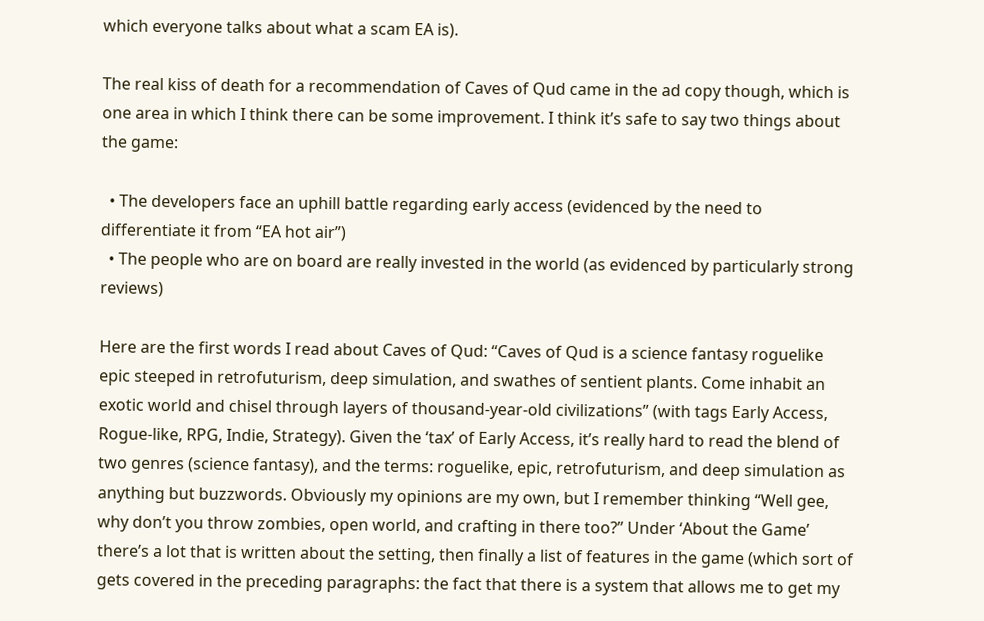which everyone talks about what a scam EA is).

The real kiss of death for a recommendation of Caves of Qud came in the ad copy though, which is one area in which I think there can be some improvement. I think it’s safe to say two things about the game:

  • The developers face an uphill battle regarding early access (evidenced by the need to differentiate it from “EA hot air”)
  • The people who are on board are really invested in the world (as evidenced by particularly strong reviews)

Here are the first words I read about Caves of Qud: “Caves of Qud is a science fantasy roguelike epic steeped in retrofuturism, deep simulation, and swathes of sentient plants. Come inhabit an exotic world and chisel through layers of thousand-year-old civilizations” (with tags Early Access, Rogue-like, RPG, Indie, Strategy). Given the ‘tax’ of Early Access, it’s really hard to read the blend of two genres (science fantasy), and the terms: roguelike, epic, retrofuturism, and deep simulation as anything but buzzwords. Obviously my opinions are my own, but I remember thinking “Well gee, why don’t you throw zombies, open world, and crafting in there too?” Under ‘About the Game’ there’s a lot that is written about the setting, then finally a list of features in the game (which sort of gets covered in the preceding paragraphs: the fact that there is a system that allows me to get my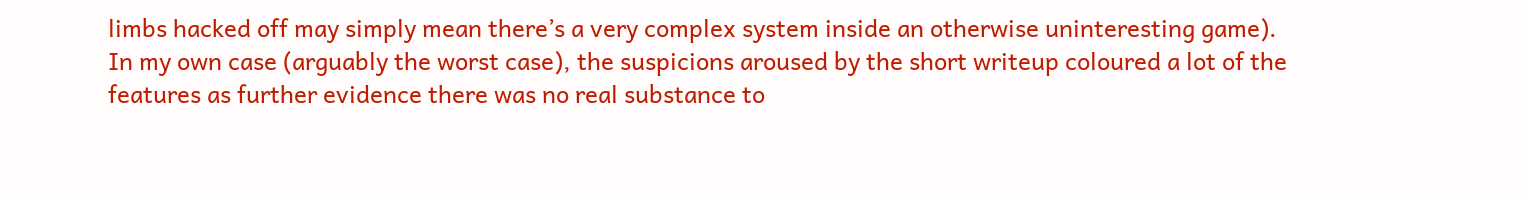limbs hacked off may simply mean there’s a very complex system inside an otherwise uninteresting game). In my own case (arguably the worst case), the suspicions aroused by the short writeup coloured a lot of the features as further evidence there was no real substance to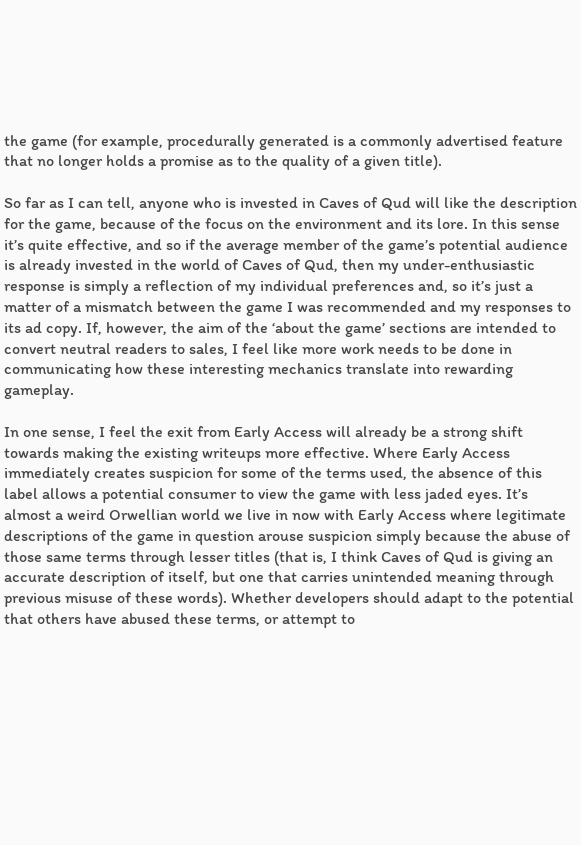the game (for example, procedurally generated is a commonly advertised feature that no longer holds a promise as to the quality of a given title).

So far as I can tell, anyone who is invested in Caves of Qud will like the description for the game, because of the focus on the environment and its lore. In this sense it’s quite effective, and so if the average member of the game’s potential audience is already invested in the world of Caves of Qud, then my under-enthusiastic response is simply a reflection of my individual preferences and, so it’s just a matter of a mismatch between the game I was recommended and my responses to its ad copy. If, however, the aim of the ‘about the game’ sections are intended to convert neutral readers to sales, I feel like more work needs to be done in communicating how these interesting mechanics translate into rewarding gameplay.

In one sense, I feel the exit from Early Access will already be a strong shift towards making the existing writeups more effective. Where Early Access immediately creates suspicion for some of the terms used, the absence of this label allows a potential consumer to view the game with less jaded eyes. It’s almost a weird Orwellian world we live in now with Early Access where legitimate descriptions of the game in question arouse suspicion simply because the abuse of those same terms through lesser titles (that is, I think Caves of Qud is giving an accurate description of itself, but one that carries unintended meaning through previous misuse of these words). Whether developers should adapt to the potential that others have abused these terms, or attempt to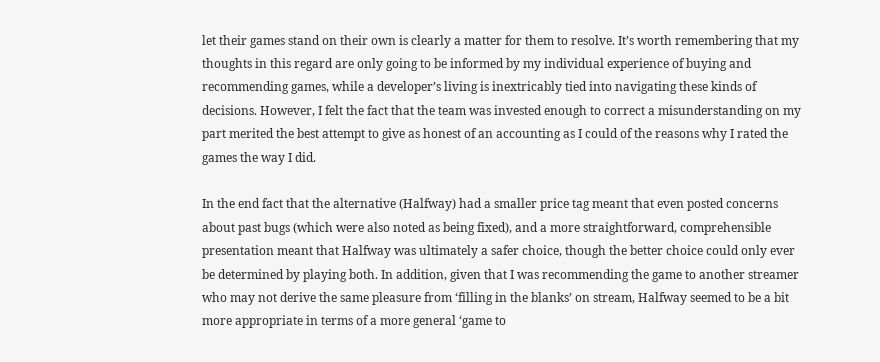let their games stand on their own is clearly a matter for them to resolve. It’s worth remembering that my thoughts in this regard are only going to be informed by my individual experience of buying and recommending games, while a developer’s living is inextricably tied into navigating these kinds of decisions. However, I felt the fact that the team was invested enough to correct a misunderstanding on my part merited the best attempt to give as honest of an accounting as I could of the reasons why I rated the games the way I did.

In the end fact that the alternative (Halfway) had a smaller price tag meant that even posted concerns about past bugs (which were also noted as being fixed), and a more straightforward, comprehensible presentation meant that Halfway was ultimately a safer choice, though the better choice could only ever be determined by playing both. In addition, given that I was recommending the game to another streamer who may not derive the same pleasure from ‘filling in the blanks’ on stream, Halfway seemed to be a bit more appropriate in terms of a more general ‘game to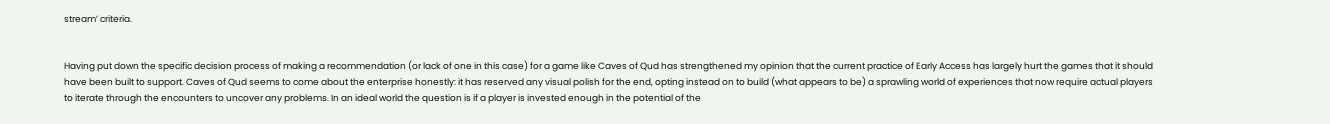stream’ criteria.


Having put down the specific decision process of making a recommendation (or lack of one in this case) for a game like Caves of Qud has strengthened my opinion that the current practice of Early Access has largely hurt the games that it should have been built to support. Caves of Qud seems to come about the enterprise honestly: it has reserved any visual polish for the end, opting instead on to build (what appears to be) a sprawling world of experiences that now require actual players to iterate through the encounters to uncover any problems. In an ideal world the question is if a player is invested enough in the potential of the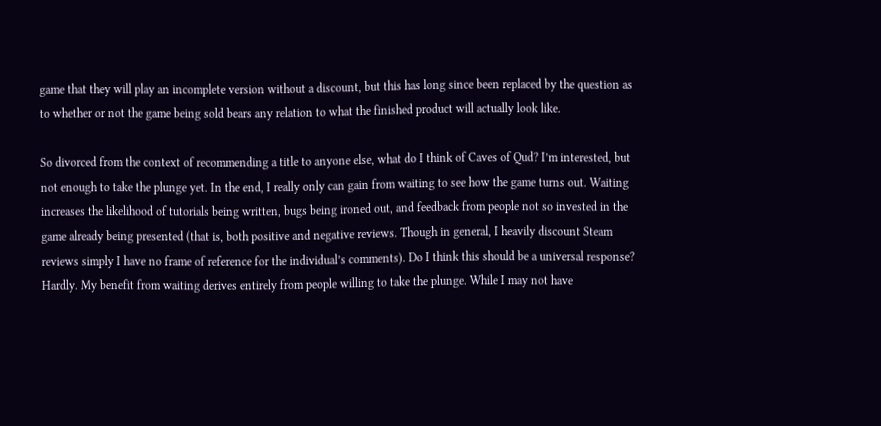game that they will play an incomplete version without a discount, but this has long since been replaced by the question as to whether or not the game being sold bears any relation to what the finished product will actually look like.

So divorced from the context of recommending a title to anyone else, what do I think of Caves of Qud? I’m interested, but not enough to take the plunge yet. In the end, I really only can gain from waiting to see how the game turns out. Waiting increases the likelihood of tutorials being written, bugs being ironed out, and feedback from people not so invested in the game already being presented (that is, both positive and negative reviews. Though in general, I heavily discount Steam reviews simply I have no frame of reference for the individual’s comments). Do I think this should be a universal response? Hardly. My benefit from waiting derives entirely from people willing to take the plunge. While I may not have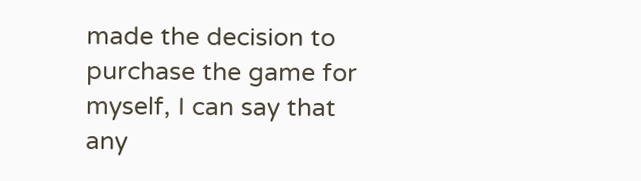made the decision to purchase the game for myself, I can say that  any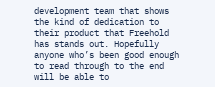development team that shows the kind of dedication to their product that Freehold has stands out. Hopefully anyone who’s been good enough to read through to the end will be able to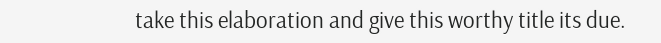take this elaboration and give this worthy title its due.